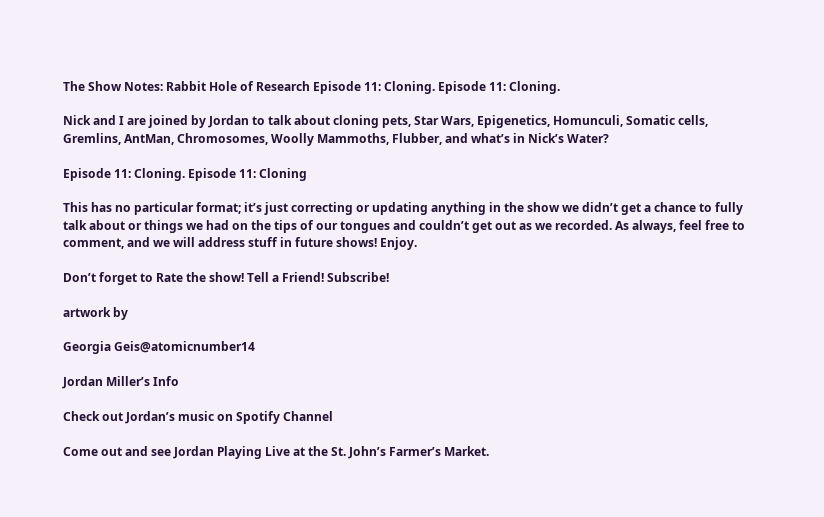The Show Notes: Rabbit Hole of Research Episode 11: Cloning. Episode 11: Cloning.

Nick and I are joined by Jordan to talk about cloning pets, Star Wars, Epigenetics, Homunculi, Somatic cells, Gremlins, AntMan, Chromosomes, Woolly Mammoths, Flubber, and what’s in Nick’s Water?

Episode 11: Cloning. Episode 11: Cloning

This has no particular format; it’s just correcting or updating anything in the show we didn’t get a chance to fully talk about or things we had on the tips of our tongues and couldn’t get out as we recorded. As always, feel free to comment, and we will address stuff in future shows! Enjoy.

Don’t forget to Rate the show! Tell a Friend! Subscribe!

artwork by

Georgia Geis@atomicnumber14

Jordan Miller’s Info

Check out Jordan’s music on Spotify Channel

Come out and see Jordan Playing Live at the St. John’s Farmer’s Market.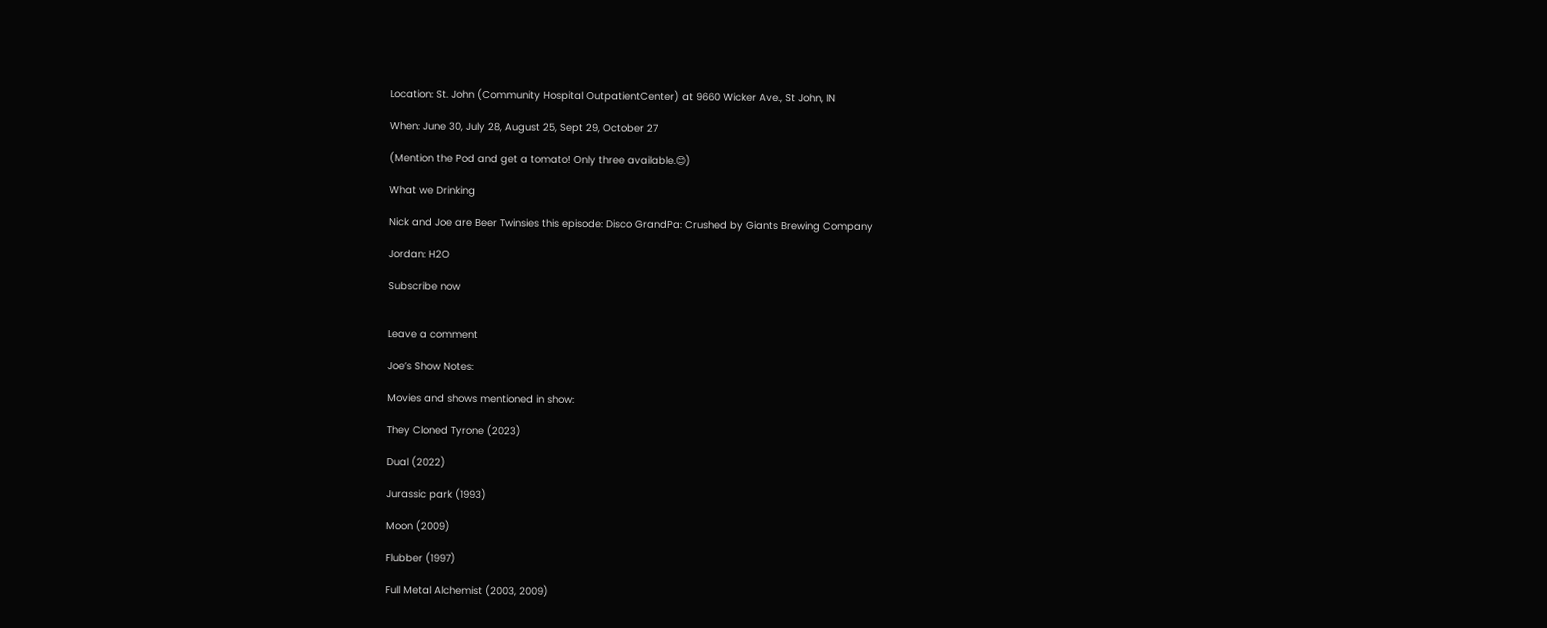Location: St. John (Community Hospital OutpatientCenter) at 9660 Wicker Ave., St John, IN

When: June 30, July 28, August 25, Sept 29, October 27

(Mention the Pod and get a tomato! Only three available.😊)

What we Drinking

Nick and Joe are Beer Twinsies this episode: Disco GrandPa: Crushed by Giants Brewing Company

Jordan: H2O

Subscribe now


Leave a comment

Joe’s Show Notes:

Movies and shows mentioned in show:

They Cloned Tyrone (2023)

Dual (2022)

Jurassic park (1993)

Moon (2009)

Flubber (1997)

Full Metal Alchemist (2003, 2009)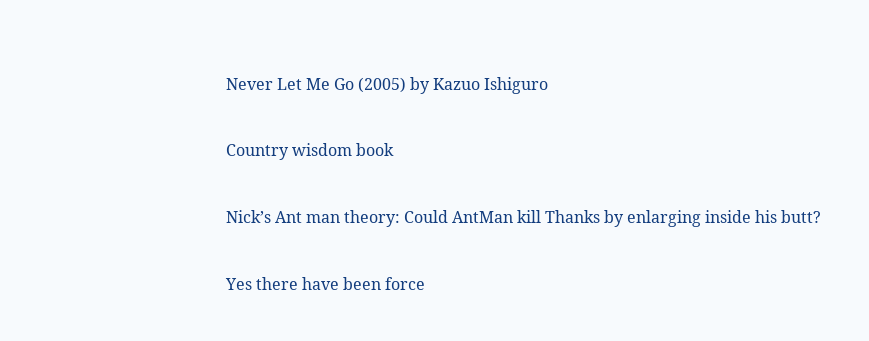Never Let Me Go (2005) by Kazuo Ishiguro

Country wisdom book

Nick’s Ant man theory: Could AntMan kill Thanks by enlarging inside his butt?

Yes there have been force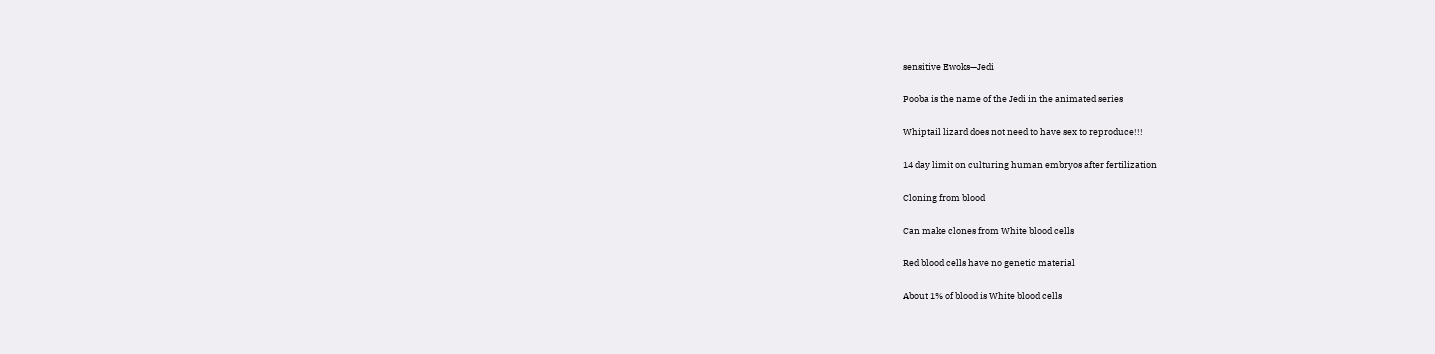sensitive Ewoks—Jedi

Pooba is the name of the Jedi in the animated series

Whiptail lizard does not need to have sex to reproduce!!!

14 day limit on culturing human embryos after fertilization

Cloning from blood

Can make clones from White blood cells

Red blood cells have no genetic material

About 1% of blood is White blood cells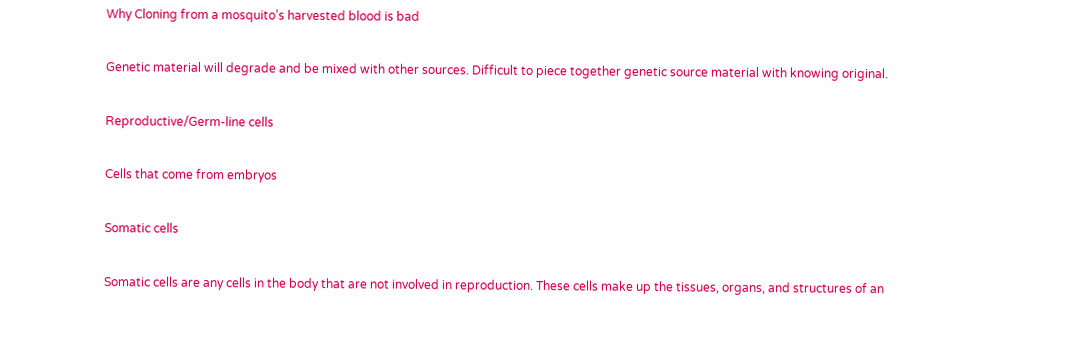Why Cloning from a mosquito’s harvested blood is bad

Genetic material will degrade and be mixed with other sources. Difficult to piece together genetic source material with knowing original.

Reproductive/Germ-line cells

Cells that come from embryos

Somatic cells

Somatic cells are any cells in the body that are not involved in reproduction. These cells make up the tissues, organs, and structures of an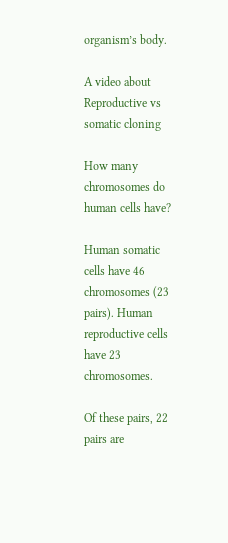organism’s body.

A video about Reproductive vs somatic cloning

How many chromosomes do human cells have?

Human somatic cells have 46 chromosomes (23 pairs). Human reproductive cells have 23 chromosomes.

Of these pairs, 22 pairs are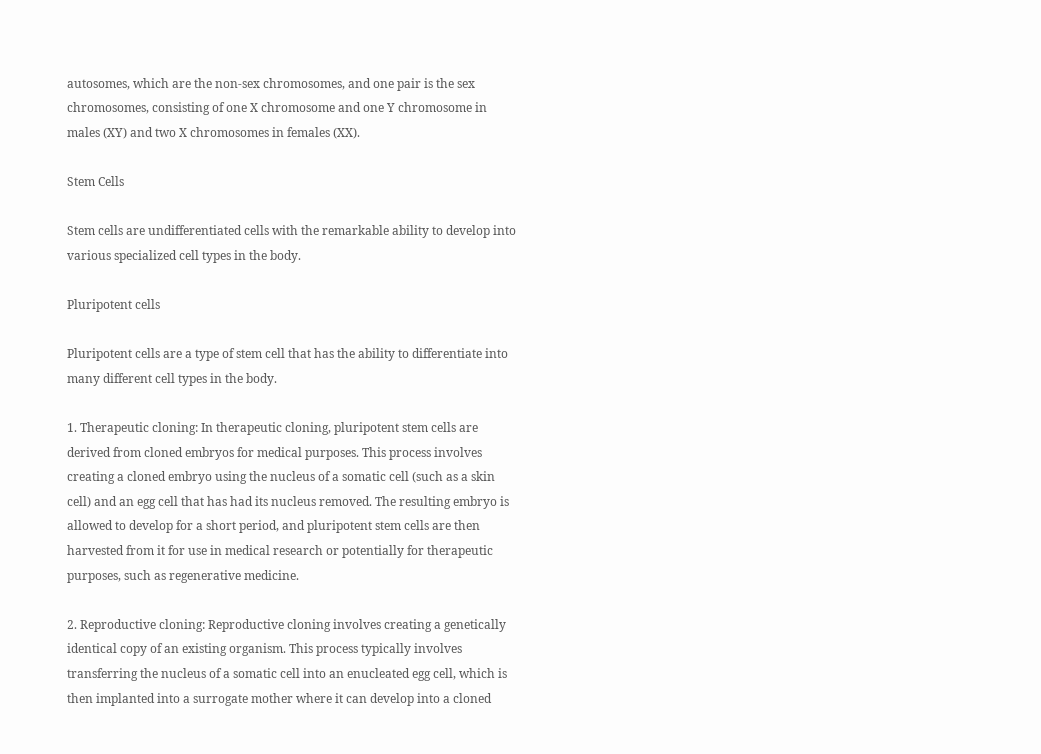autosomes, which are the non-sex chromosomes, and one pair is the sex chromosomes, consisting of one X chromosome and one Y chromosome in males (XY) and two X chromosomes in females (XX).

Stem Cells

Stem cells are undifferentiated cells with the remarkable ability to develop into various specialized cell types in the body.

Pluripotent cells

Pluripotent cells are a type of stem cell that has the ability to differentiate into many different cell types in the body.

1. Therapeutic cloning: In therapeutic cloning, pluripotent stem cells are derived from cloned embryos for medical purposes. This process involves creating a cloned embryo using the nucleus of a somatic cell (such as a skin cell) and an egg cell that has had its nucleus removed. The resulting embryo is allowed to develop for a short period, and pluripotent stem cells are then harvested from it for use in medical research or potentially for therapeutic purposes, such as regenerative medicine.

2. Reproductive cloning: Reproductive cloning involves creating a genetically identical copy of an existing organism. This process typically involves transferring the nucleus of a somatic cell into an enucleated egg cell, which is then implanted into a surrogate mother where it can develop into a cloned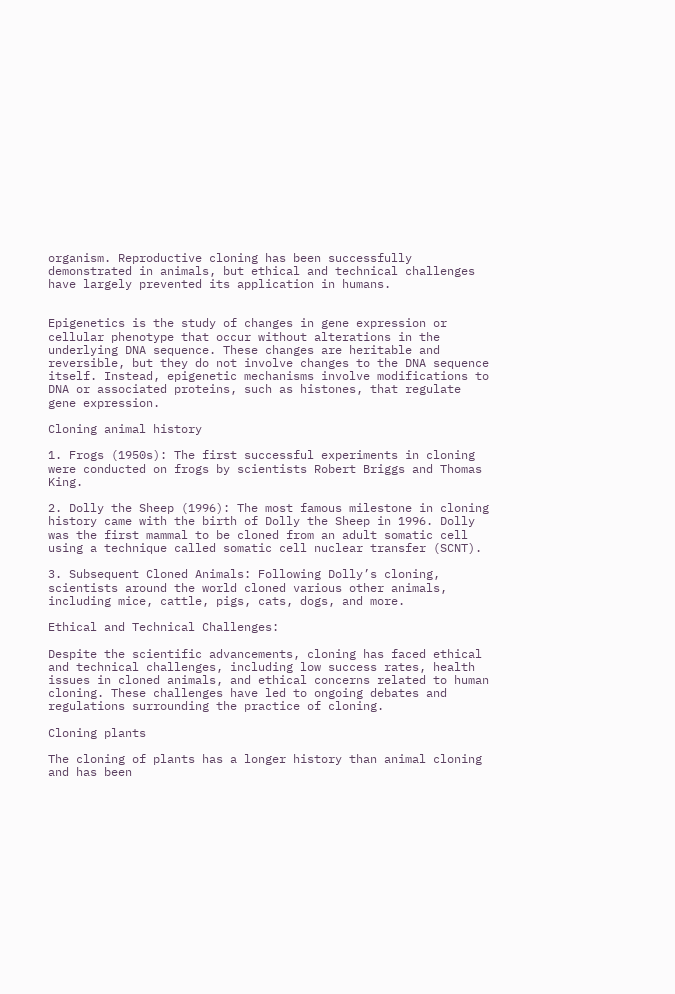organism. Reproductive cloning has been successfully demonstrated in animals, but ethical and technical challenges have largely prevented its application in humans.


Epigenetics is the study of changes in gene expression or cellular phenotype that occur without alterations in the underlying DNA sequence. These changes are heritable and reversible, but they do not involve changes to the DNA sequence itself. Instead, epigenetic mechanisms involve modifications to DNA or associated proteins, such as histones, that regulate gene expression.

Cloning animal history

1. Frogs (1950s): The first successful experiments in cloning were conducted on frogs by scientists Robert Briggs and Thomas King.

2. Dolly the Sheep (1996): The most famous milestone in cloning history came with the birth of Dolly the Sheep in 1996. Dolly was the first mammal to be cloned from an adult somatic cell using a technique called somatic cell nuclear transfer (SCNT).

3. Subsequent Cloned Animals: Following Dolly’s cloning, scientists around the world cloned various other animals, including mice, cattle, pigs, cats, dogs, and more.

Ethical and Technical Challenges:

Despite the scientific advancements, cloning has faced ethical and technical challenges, including low success rates, health issues in cloned animals, and ethical concerns related to human cloning. These challenges have led to ongoing debates and regulations surrounding the practice of cloning.

Cloning plants

The cloning of plants has a longer history than animal cloning and has been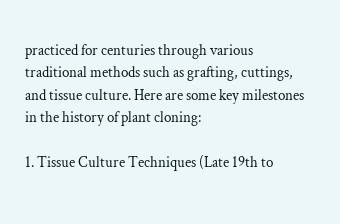practiced for centuries through various traditional methods such as grafting, cuttings, and tissue culture. Here are some key milestones in the history of plant cloning:

1. Tissue Culture Techniques (Late 19th to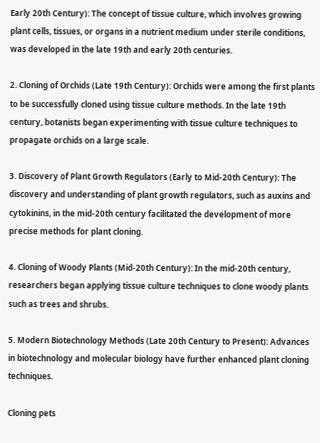Early 20th Century): The concept of tissue culture, which involves growing plant cells, tissues, or organs in a nutrient medium under sterile conditions, was developed in the late 19th and early 20th centuries.

2. Cloning of Orchids (Late 19th Century): Orchids were among the first plants to be successfully cloned using tissue culture methods. In the late 19th century, botanists began experimenting with tissue culture techniques to propagate orchids on a large scale.

3. Discovery of Plant Growth Regulators (Early to Mid-20th Century): The discovery and understanding of plant growth regulators, such as auxins and cytokinins, in the mid-20th century facilitated the development of more precise methods for plant cloning.

4. Cloning of Woody Plants (Mid-20th Century): In the mid-20th century, researchers began applying tissue culture techniques to clone woody plants such as trees and shrubs.

5. Modern Biotechnology Methods (Late 20th Century to Present): Advances in biotechnology and molecular biology have further enhanced plant cloning techniques.

Cloning pets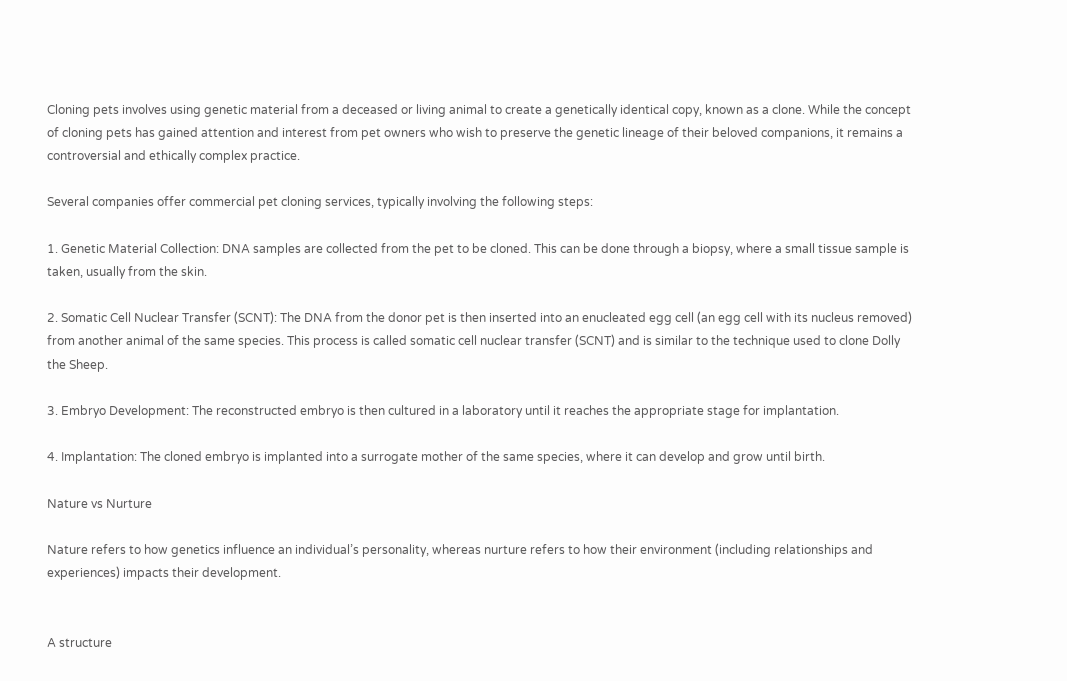Cloning pets involves using genetic material from a deceased or living animal to create a genetically identical copy, known as a clone. While the concept of cloning pets has gained attention and interest from pet owners who wish to preserve the genetic lineage of their beloved companions, it remains a controversial and ethically complex practice.

Several companies offer commercial pet cloning services, typically involving the following steps:

1. Genetic Material Collection: DNA samples are collected from the pet to be cloned. This can be done through a biopsy, where a small tissue sample is taken, usually from the skin.

2. Somatic Cell Nuclear Transfer (SCNT): The DNA from the donor pet is then inserted into an enucleated egg cell (an egg cell with its nucleus removed) from another animal of the same species. This process is called somatic cell nuclear transfer (SCNT) and is similar to the technique used to clone Dolly the Sheep.

3. Embryo Development: The reconstructed embryo is then cultured in a laboratory until it reaches the appropriate stage for implantation.

4. Implantation: The cloned embryo is implanted into a surrogate mother of the same species, where it can develop and grow until birth.

Nature vs Nurture

Nature refers to how genetics influence an individual’s personality, whereas nurture refers to how their environment (including relationships and experiences) impacts their development.


A structure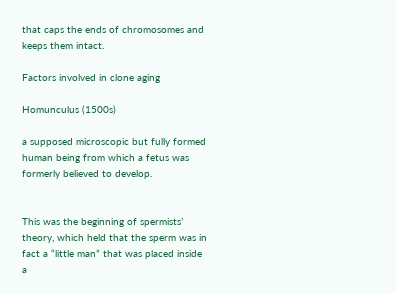that caps the ends of chromosomes and keeps them intact.

Factors involved in clone aging

Homunculus (1500s)

a supposed microscopic but fully formed human being from which a fetus was formerly believed to develop.


This was the beginning of spermists’ theory, which held that the sperm was in fact a “little man” that was placed inside a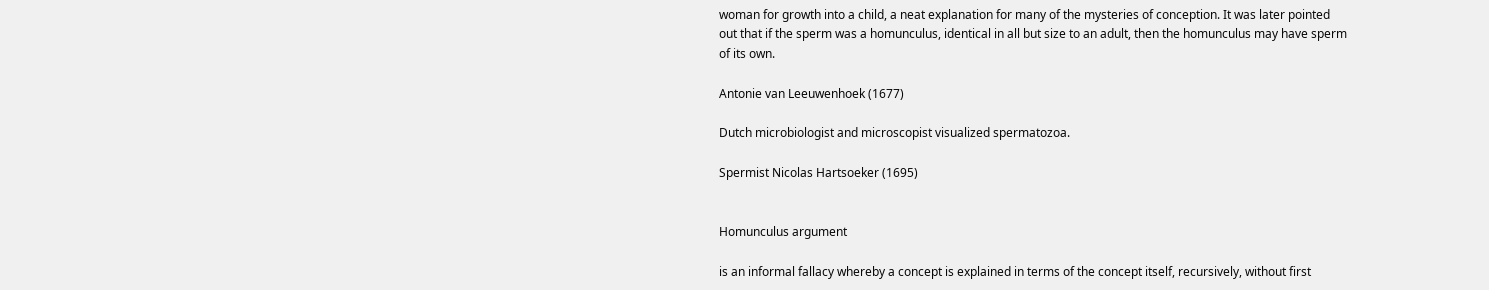woman for growth into a child, a neat explanation for many of the mysteries of conception. It was later pointed out that if the sperm was a homunculus, identical in all but size to an adult, then the homunculus may have sperm of its own.

Antonie van Leeuwenhoek (1677)

Dutch microbiologist and microscopist visualized spermatozoa.

Spermist Nicolas Hartsoeker (1695)


Homunculus argument

is an informal fallacy whereby a concept is explained in terms of the concept itself, recursively, without first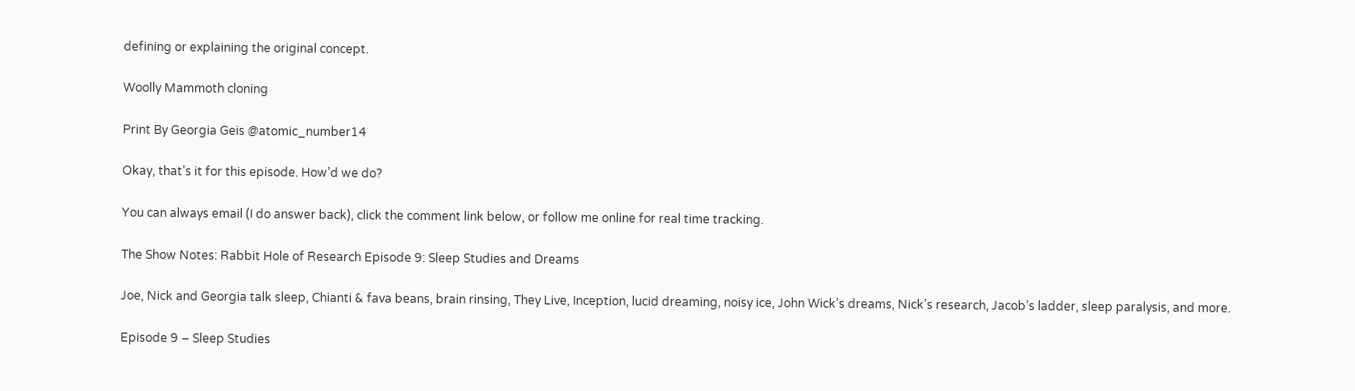defining or explaining the original concept.

Woolly Mammoth cloning

Print By Georgia Geis @atomic_number14

Okay, that’s it for this episode. How’d we do?

You can always email (I do answer back), click the comment link below, or follow me online for real time tracking.

The Show Notes: Rabbit Hole of Research Episode 9: Sleep Studies and Dreams

Joe, Nick and Georgia talk sleep, Chianti & fava beans, brain rinsing, They Live, Inception, lucid dreaming, noisy ice, John Wick’s dreams, Nick’s research, Jacob’s ladder, sleep paralysis, and more.

Episode 9 – Sleep Studies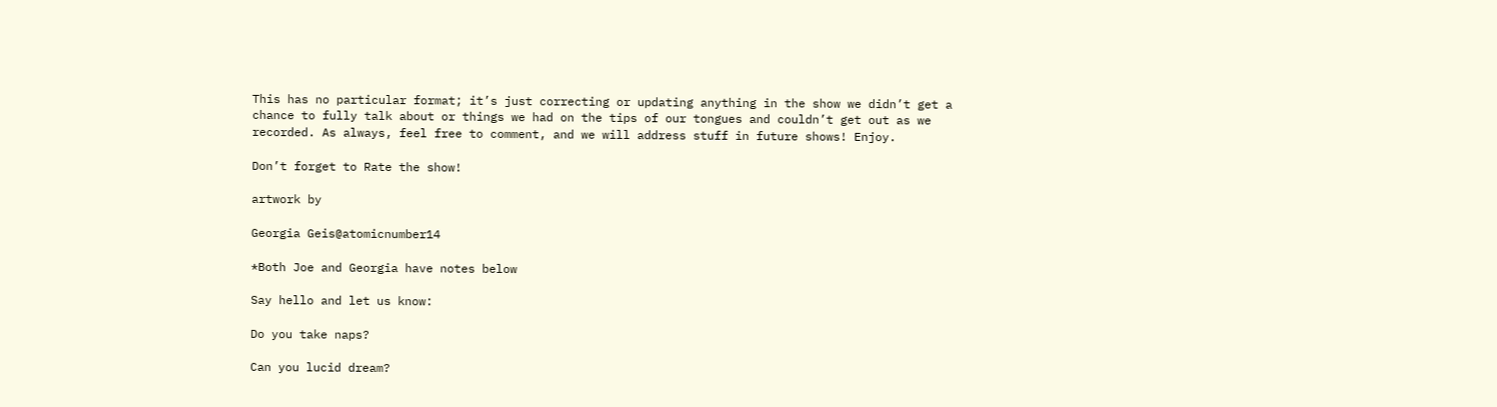This has no particular format; it’s just correcting or updating anything in the show we didn’t get a chance to fully talk about or things we had on the tips of our tongues and couldn’t get out as we recorded. As always, feel free to comment, and we will address stuff in future shows! Enjoy.

Don’t forget to Rate the show!

artwork by

Georgia Geis@atomicnumber14

*Both Joe and Georgia have notes below

Say hello and let us know:

Do you take naps?

Can you lucid dream?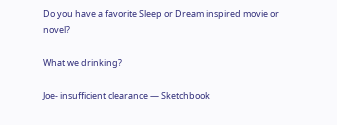Do you have a favorite Sleep or Dream inspired movie or novel?

What we drinking?

Joe- insufficient clearance — Sketchbook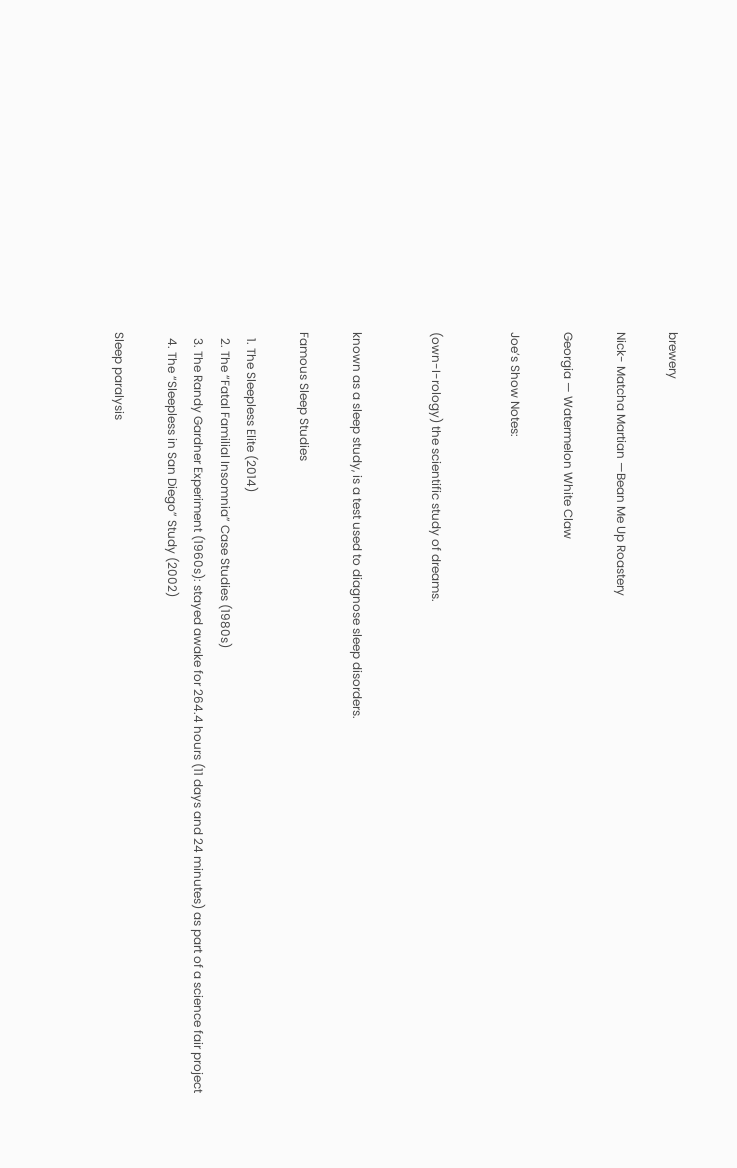brewery

Nick- Matcha Martian —Bean Me Up Roastery

Georgia — Watermelon White Claw

Joe’s Show Notes:


(own-I-rology) the scientific study of dreams.


known as a sleep study, is a test used to diagnose sleep disorders.

Famous Sleep Studies

  1. The Sleepless Elite (2014)
  2. The “Fatal Familial Insomnia” Case Studies (1980s)
  3. The Randy Gardner Experiment (1960s): stayed awake for 264.4 hours (11 days and 24 minutes) as part of a science fair project
  4. The “Sleepless in San Diego” Study (2002)

Sleep paralysis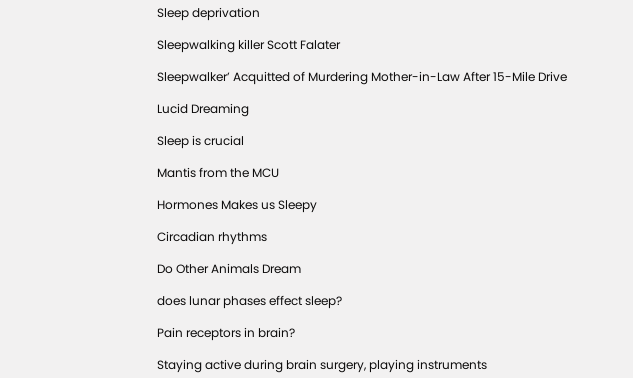Sleep deprivation

Sleepwalking killer Scott Falater

Sleepwalker’ Acquitted of Murdering Mother-in-Law After 15-Mile Drive

Lucid Dreaming

Sleep is crucial

Mantis from the MCU

Hormones Makes us Sleepy

Circadian rhythms

Do Other Animals Dream

does lunar phases effect sleep?

Pain receptors in brain?

Staying active during brain surgery, playing instruments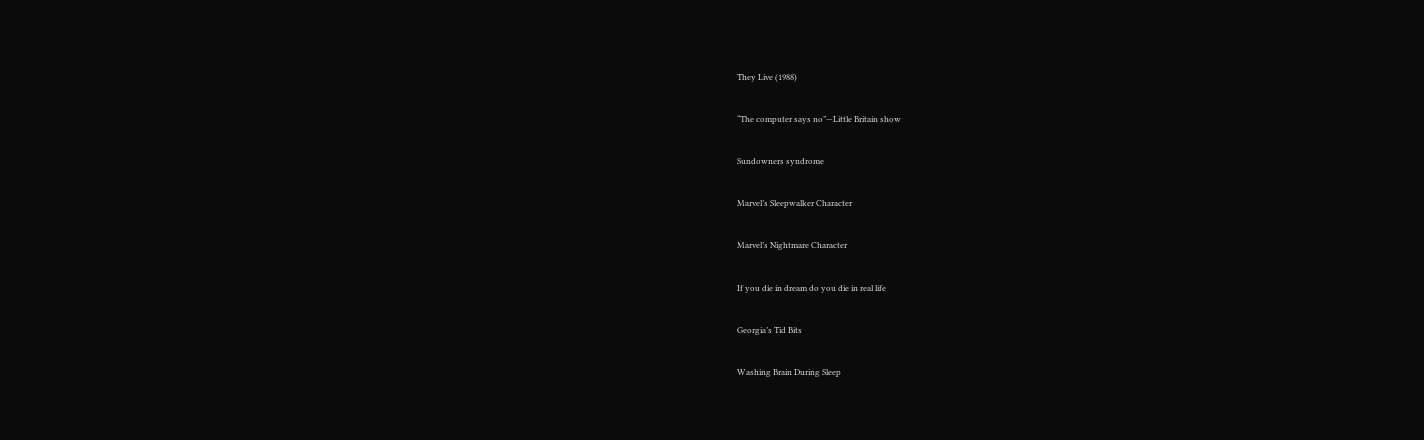They Live (1988)

“The computer says no”—Little Britain show

Sundowners syndrome

Marvel’s Sleepwalker Character

Marvel’s Nightmare Character

If you die in dream do you die in real life

Georgia’s Tid Bits

Washing Brain During Sleep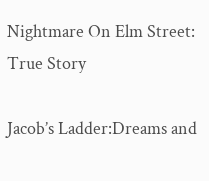Nightmare On Elm Street: True Story

Jacob’s Ladder:Dreams and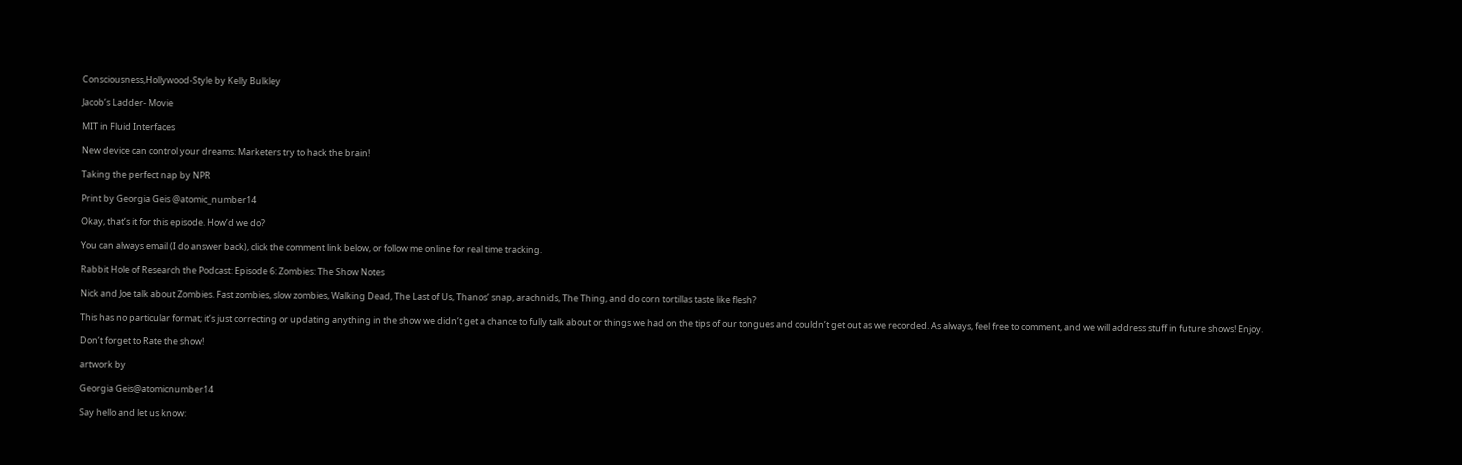Consciousness,Hollywood-Style by Kelly Bulkley

Jacob’s Ladder- Movie

MIT in Fluid Interfaces

New device can control your dreams: Marketers try to hack the brain!

Taking the perfect nap by NPR

Print by Georgia Geis @atomic_number14

Okay, that’s it for this episode. How’d we do?

You can always email (I do answer back), click the comment link below, or follow me online for real time tracking.

Rabbit Hole of Research the Podcast: Episode 6: Zombies: The Show Notes

Nick and Joe talk about Zombies. Fast zombies, slow zombies, Walking Dead, The Last of Us, Thanos’ snap, arachnids, The Thing, and do corn tortillas taste like flesh?

This has no particular format; it’s just correcting or updating anything in the show we didn’t get a chance to fully talk about or things we had on the tips of our tongues and couldn’t get out as we recorded. As always, feel free to comment, and we will address stuff in future shows! Enjoy.

Don’t forget to Rate the show!

artwork by

Georgia Geis@atomicnumber14

Say hello and let us know: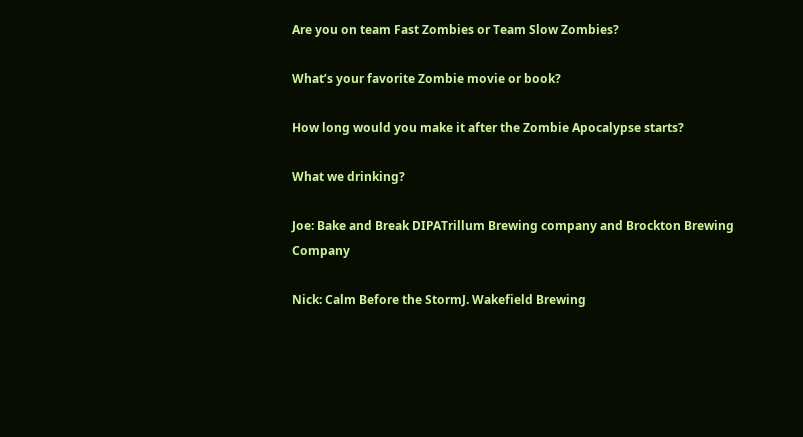Are you on team Fast Zombies or Team Slow Zombies?

What’s your favorite Zombie movie or book?

How long would you make it after the Zombie Apocalypse starts?

What we drinking?

Joe: Bake and Break DIPATrillum Brewing company and Brockton Brewing Company

Nick: Calm Before the StormJ. Wakefield Brewing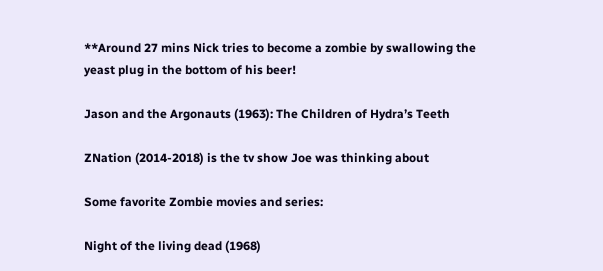**Around 27 mins Nick tries to become a zombie by swallowing the yeast plug in the bottom of his beer!

Jason and the Argonauts (1963): The Children of Hydra’s Teeth

ZNation (2014-2018) is the tv show Joe was thinking about

Some favorite Zombie movies and series:

Night of the living dead (1968)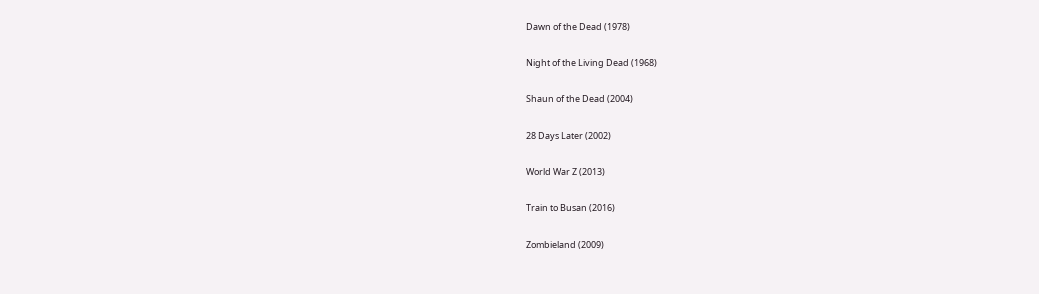Dawn of the Dead (1978)

Night of the Living Dead (1968)

Shaun of the Dead (2004)

28 Days Later (2002)

World War Z (2013)

Train to Busan (2016)

Zombieland (2009)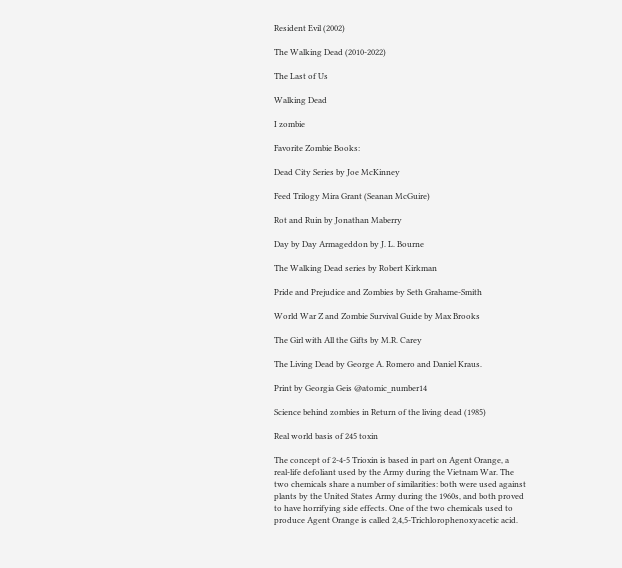Resident Evil (2002)

The Walking Dead (2010-2022)

The Last of Us

Walking Dead

I zombie

Favorite Zombie Books:

Dead City Series by Joe McKinney

Feed Trilogy Mira Grant (Seanan McGuire)

Rot and Ruin by Jonathan Maberry

Day by Day Armageddon by J. L. Bourne

The Walking Dead series by Robert Kirkman

Pride and Prejudice and Zombies by Seth Grahame-Smith

World War Z and Zombie Survival Guide by Max Brooks

The Girl with All the Gifts by M.R. Carey

The Living Dead by George A. Romero and Daniel Kraus.

Print by Georgia Geis @atomic_number14

Science behind zombies in Return of the living dead (1985)

Real world basis of 245 toxin

The concept of 2-4-5 Trioxin is based in part on Agent Orange, a real-life defoliant used by the Army during the Vietnam War. The two chemicals share a number of similarities: both were used against plants by the United States Army during the 1960s, and both proved to have horrifying side effects. One of the two chemicals used to produce Agent Orange is called 2,4,5-Trichlorophenoxyacetic acid.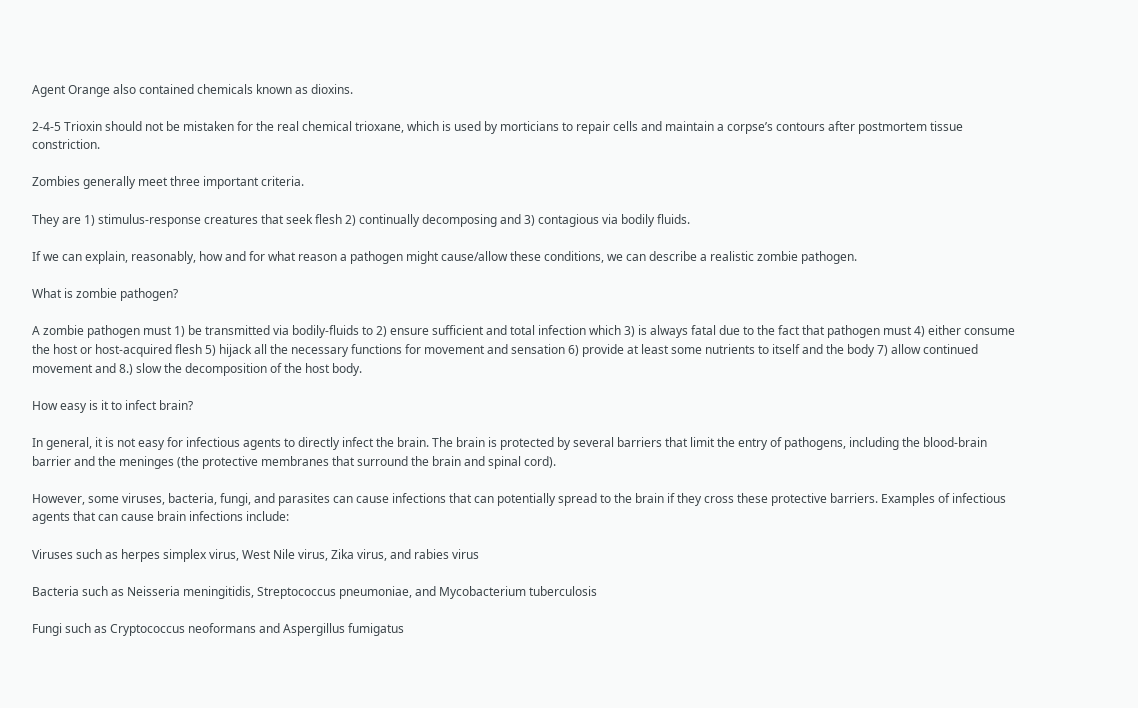Agent Orange also contained chemicals known as dioxins.

2-4-5 Trioxin should not be mistaken for the real chemical trioxane, which is used by morticians to repair cells and maintain a corpse’s contours after postmortem tissue constriction.

Zombies generally meet three important criteria.

They are 1) stimulus-response creatures that seek flesh 2) continually decomposing and 3) contagious via bodily fluids.

If we can explain, reasonably, how and for what reason a pathogen might cause/allow these conditions, we can describe a realistic zombie pathogen.

What is zombie pathogen?

A zombie pathogen must 1) be transmitted via bodily-fluids to 2) ensure sufficient and total infection which 3) is always fatal due to the fact that pathogen must 4) either consume the host or host-acquired flesh 5) hijack all the necessary functions for movement and sensation 6) provide at least some nutrients to itself and the body 7) allow continued movement and 8.) slow the decomposition of the host body.

How easy is it to infect brain?

In general, it is not easy for infectious agents to directly infect the brain. The brain is protected by several barriers that limit the entry of pathogens, including the blood-brain barrier and the meninges (the protective membranes that surround the brain and spinal cord).

However, some viruses, bacteria, fungi, and parasites can cause infections that can potentially spread to the brain if they cross these protective barriers. Examples of infectious agents that can cause brain infections include:

Viruses such as herpes simplex virus, West Nile virus, Zika virus, and rabies virus

Bacteria such as Neisseria meningitidis, Streptococcus pneumoniae, and Mycobacterium tuberculosis

Fungi such as Cryptococcus neoformans and Aspergillus fumigatus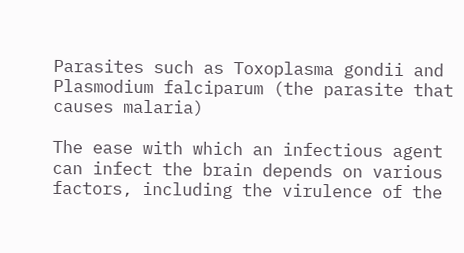Parasites such as Toxoplasma gondii and Plasmodium falciparum (the parasite that causes malaria)

The ease with which an infectious agent can infect the brain depends on various factors, including the virulence of the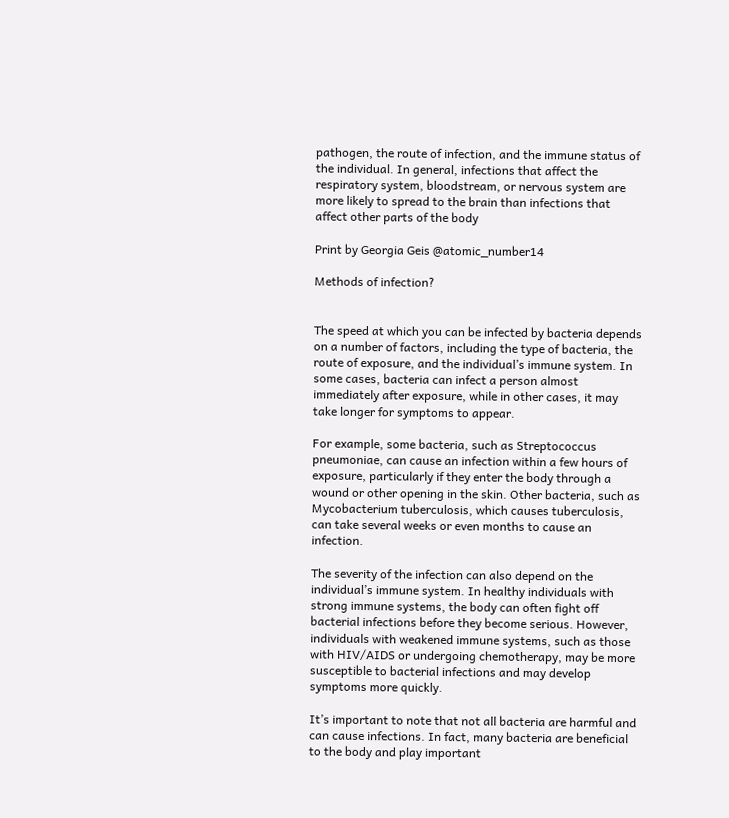pathogen, the route of infection, and the immune status of the individual. In general, infections that affect the respiratory system, bloodstream, or nervous system are more likely to spread to the brain than infections that affect other parts of the body

Print by Georgia Geis @atomic_number14

Methods of infection?


The speed at which you can be infected by bacteria depends on a number of factors, including the type of bacteria, the route of exposure, and the individual’s immune system. In some cases, bacteria can infect a person almost immediately after exposure, while in other cases, it may take longer for symptoms to appear.

For example, some bacteria, such as Streptococcus pneumoniae, can cause an infection within a few hours of exposure, particularly if they enter the body through a wound or other opening in the skin. Other bacteria, such as Mycobacterium tuberculosis, which causes tuberculosis, can take several weeks or even months to cause an infection.

The severity of the infection can also depend on the individual’s immune system. In healthy individuals with strong immune systems, the body can often fight off bacterial infections before they become serious. However, individuals with weakened immune systems, such as those with HIV/AIDS or undergoing chemotherapy, may be more susceptible to bacterial infections and may develop symptoms more quickly.

It’s important to note that not all bacteria are harmful and can cause infections. In fact, many bacteria are beneficial to the body and play important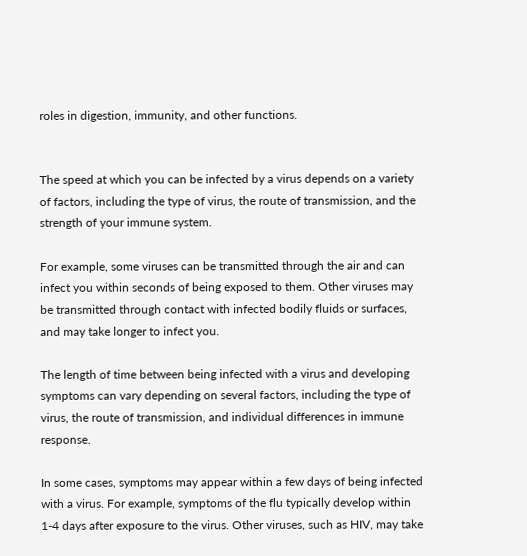roles in digestion, immunity, and other functions.


The speed at which you can be infected by a virus depends on a variety of factors, including the type of virus, the route of transmission, and the strength of your immune system.

For example, some viruses can be transmitted through the air and can infect you within seconds of being exposed to them. Other viruses may be transmitted through contact with infected bodily fluids or surfaces, and may take longer to infect you.

The length of time between being infected with a virus and developing symptoms can vary depending on several factors, including the type of virus, the route of transmission, and individual differences in immune response.

In some cases, symptoms may appear within a few days of being infected with a virus. For example, symptoms of the flu typically develop within 1-4 days after exposure to the virus. Other viruses, such as HIV, may take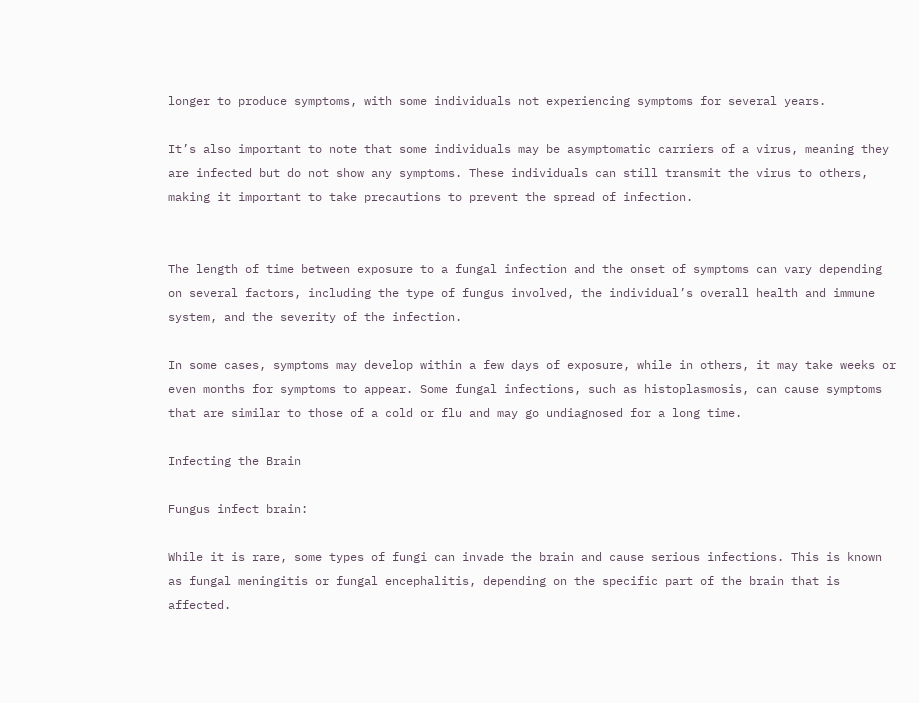longer to produce symptoms, with some individuals not experiencing symptoms for several years.

It’s also important to note that some individuals may be asymptomatic carriers of a virus, meaning they are infected but do not show any symptoms. These individuals can still transmit the virus to others, making it important to take precautions to prevent the spread of infection.


The length of time between exposure to a fungal infection and the onset of symptoms can vary depending on several factors, including the type of fungus involved, the individual’s overall health and immune system, and the severity of the infection.

In some cases, symptoms may develop within a few days of exposure, while in others, it may take weeks or even months for symptoms to appear. Some fungal infections, such as histoplasmosis, can cause symptoms that are similar to those of a cold or flu and may go undiagnosed for a long time.

Infecting the Brain

Fungus infect brain:

While it is rare, some types of fungi can invade the brain and cause serious infections. This is known as fungal meningitis or fungal encephalitis, depending on the specific part of the brain that is affected.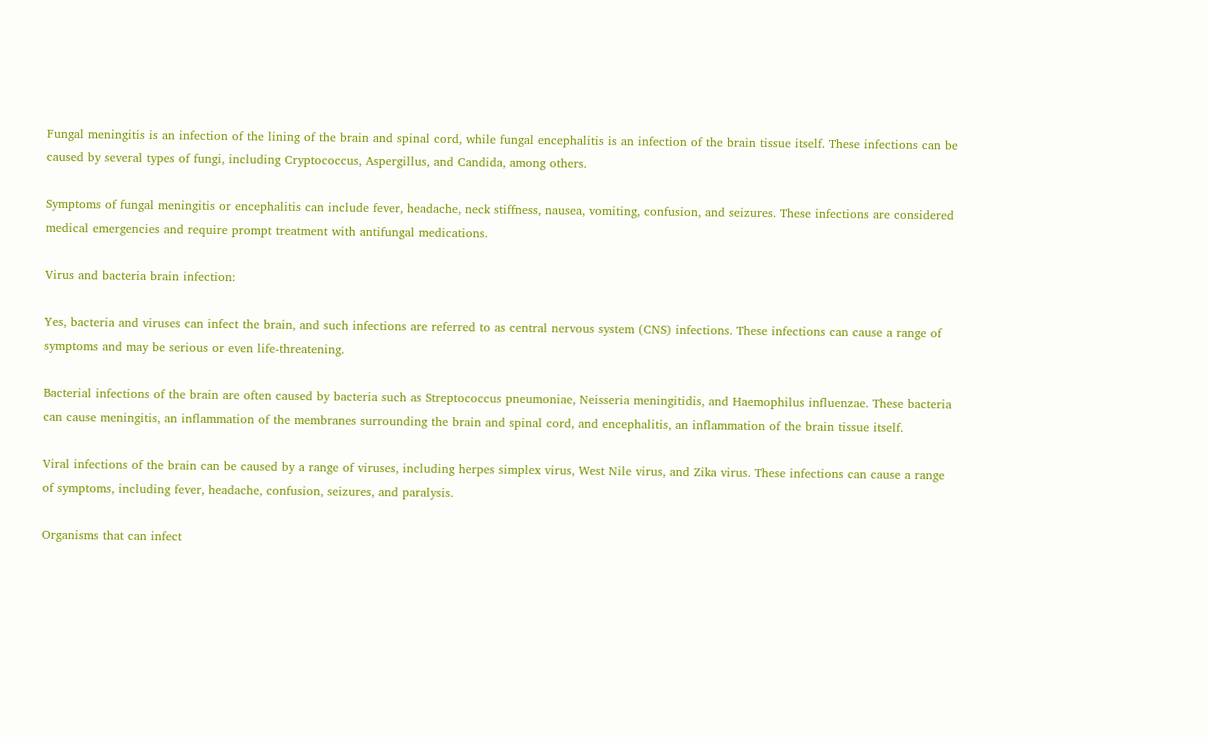Fungal meningitis is an infection of the lining of the brain and spinal cord, while fungal encephalitis is an infection of the brain tissue itself. These infections can be caused by several types of fungi, including Cryptococcus, Aspergillus, and Candida, among others.

Symptoms of fungal meningitis or encephalitis can include fever, headache, neck stiffness, nausea, vomiting, confusion, and seizures. These infections are considered medical emergencies and require prompt treatment with antifungal medications.

Virus and bacteria brain infection:

Yes, bacteria and viruses can infect the brain, and such infections are referred to as central nervous system (CNS) infections. These infections can cause a range of symptoms and may be serious or even life-threatening.

Bacterial infections of the brain are often caused by bacteria such as Streptococcus pneumoniae, Neisseria meningitidis, and Haemophilus influenzae. These bacteria can cause meningitis, an inflammation of the membranes surrounding the brain and spinal cord, and encephalitis, an inflammation of the brain tissue itself.

Viral infections of the brain can be caused by a range of viruses, including herpes simplex virus, West Nile virus, and Zika virus. These infections can cause a range of symptoms, including fever, headache, confusion, seizures, and paralysis.

Organisms that can infect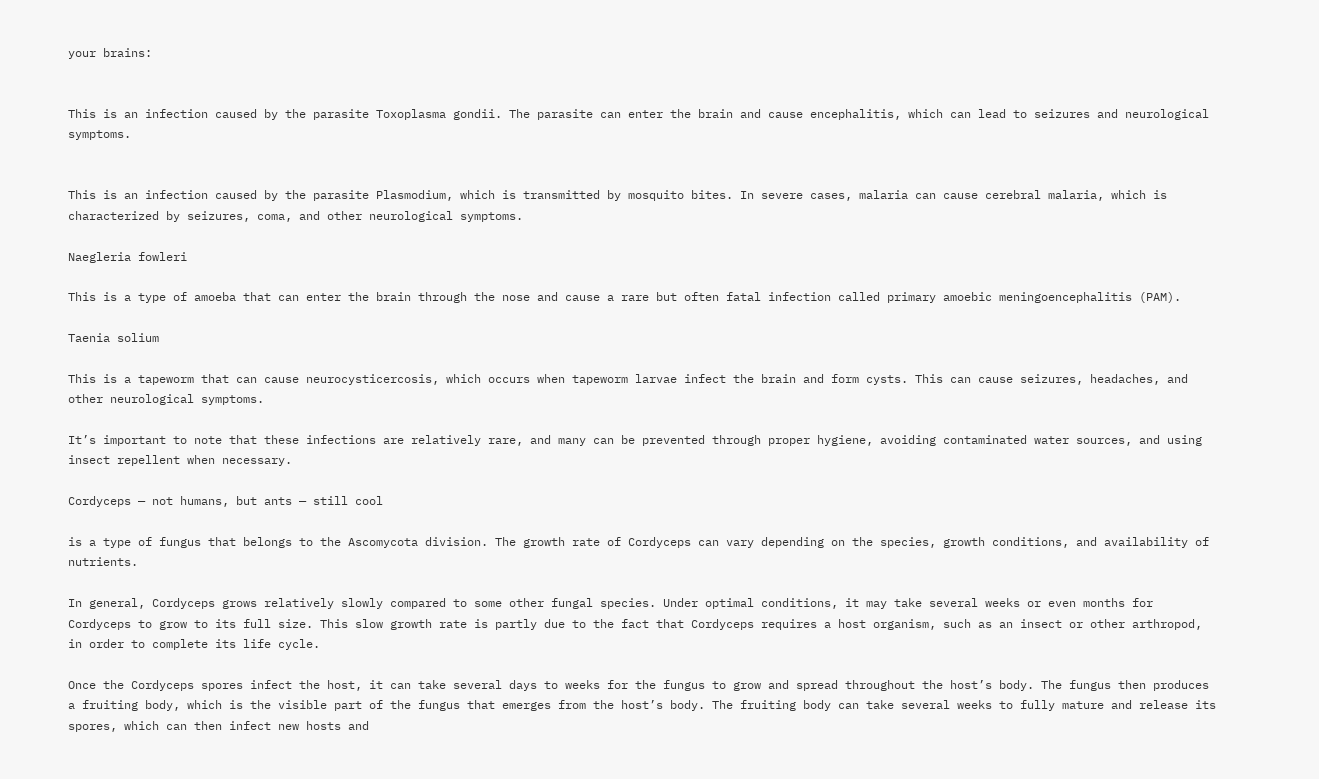your brains:


This is an infection caused by the parasite Toxoplasma gondii. The parasite can enter the brain and cause encephalitis, which can lead to seizures and neurological symptoms.


This is an infection caused by the parasite Plasmodium, which is transmitted by mosquito bites. In severe cases, malaria can cause cerebral malaria, which is characterized by seizures, coma, and other neurological symptoms.

Naegleria fowleri

This is a type of amoeba that can enter the brain through the nose and cause a rare but often fatal infection called primary amoebic meningoencephalitis (PAM).

Taenia solium

This is a tapeworm that can cause neurocysticercosis, which occurs when tapeworm larvae infect the brain and form cysts. This can cause seizures, headaches, and other neurological symptoms.

It’s important to note that these infections are relatively rare, and many can be prevented through proper hygiene, avoiding contaminated water sources, and using insect repellent when necessary.

Cordyceps — not humans, but ants — still cool

is a type of fungus that belongs to the Ascomycota division. The growth rate of Cordyceps can vary depending on the species, growth conditions, and availability of nutrients.

In general, Cordyceps grows relatively slowly compared to some other fungal species. Under optimal conditions, it may take several weeks or even months for Cordyceps to grow to its full size. This slow growth rate is partly due to the fact that Cordyceps requires a host organism, such as an insect or other arthropod, in order to complete its life cycle.

Once the Cordyceps spores infect the host, it can take several days to weeks for the fungus to grow and spread throughout the host’s body. The fungus then produces a fruiting body, which is the visible part of the fungus that emerges from the host’s body. The fruiting body can take several weeks to fully mature and release its spores, which can then infect new hosts and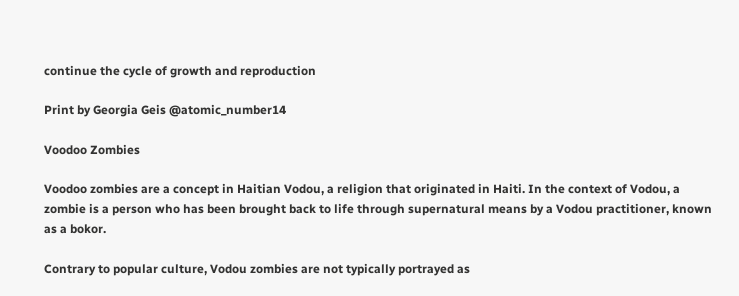continue the cycle of growth and reproduction

Print by Georgia Geis @atomic_number14

Voodoo Zombies

Voodoo zombies are a concept in Haitian Vodou, a religion that originated in Haiti. In the context of Vodou, a zombie is a person who has been brought back to life through supernatural means by a Vodou practitioner, known as a bokor.

Contrary to popular culture, Vodou zombies are not typically portrayed as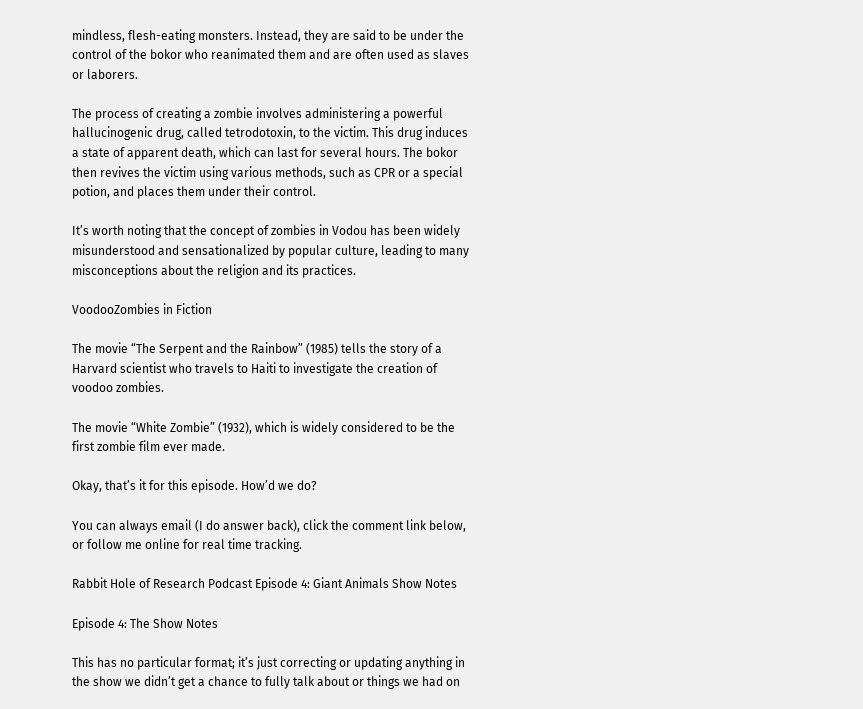mindless, flesh-eating monsters. Instead, they are said to be under the control of the bokor who reanimated them and are often used as slaves or laborers.

The process of creating a zombie involves administering a powerful hallucinogenic drug, called tetrodotoxin, to the victim. This drug induces a state of apparent death, which can last for several hours. The bokor then revives the victim using various methods, such as CPR or a special potion, and places them under their control.

It’s worth noting that the concept of zombies in Vodou has been widely misunderstood and sensationalized by popular culture, leading to many misconceptions about the religion and its practices.

VoodooZombies in Fiction

The movie “The Serpent and the Rainbow” (1985) tells the story of a Harvard scientist who travels to Haiti to investigate the creation of voodoo zombies.

The movie “White Zombie” (1932), which is widely considered to be the first zombie film ever made.

Okay, that’s it for this episode. How’d we do?

You can always email (I do answer back), click the comment link below, or follow me online for real time tracking.

Rabbit Hole of Research Podcast Episode 4: Giant Animals Show Notes

Episode 4: The Show Notes

This has no particular format; it’s just correcting or updating anything in the show we didn’t get a chance to fully talk about or things we had on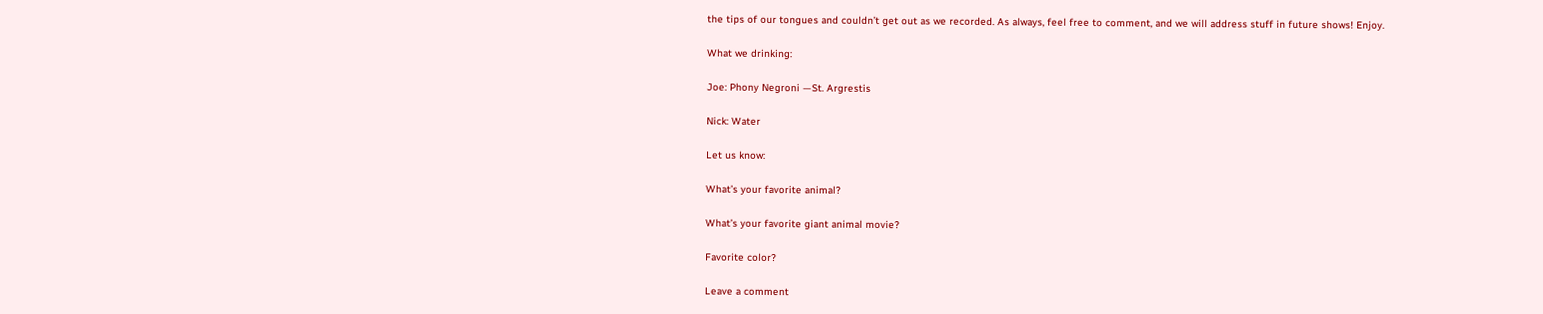the tips of our tongues and couldn’t get out as we recorded. As always, feel free to comment, and we will address stuff in future shows! Enjoy.

What we drinking:

Joe: Phony Negroni —St. Argrestis

Nick: Water

Let us know:

What’s your favorite animal?

What’s your favorite giant animal movie?

Favorite color?

Leave a comment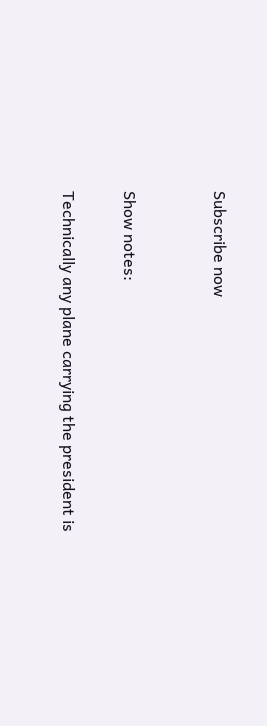Subscribe now


Show notes:

Technically any plane carrying the president is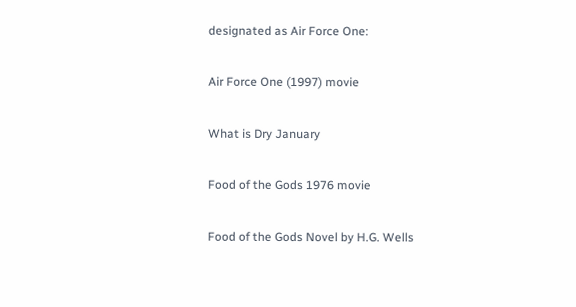designated as Air Force One:

Air Force One (1997) movie

What is Dry January

Food of the Gods 1976 movie

Food of the Gods Novel by H.G. Wells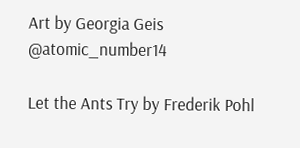Art by Georgia Geis @atomic_number14

Let the Ants Try by Frederik Pohl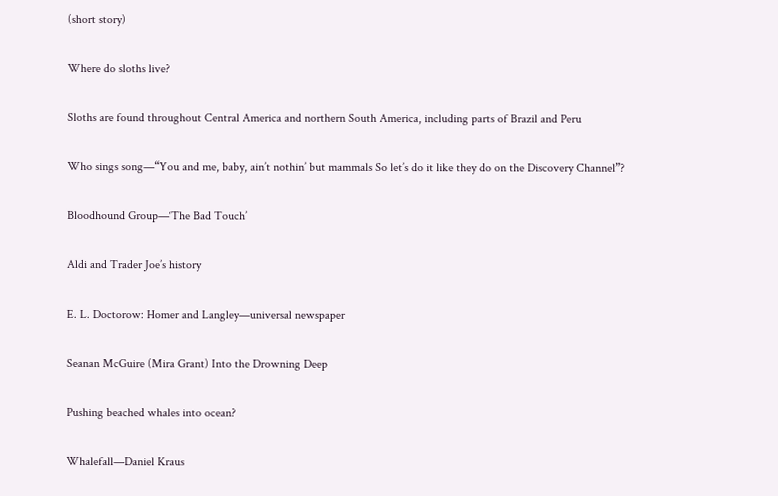(short story)

Where do sloths live?

Sloths are found throughout Central America and northern South America, including parts of Brazil and Peru

Who sings song—“You and me, baby, ain’t nothin’ but mammals So let’s do it like they do on the Discovery Channel”?

Bloodhound Group—‘The Bad Touch’

Aldi and Trader Joe’s history

E. L. Doctorow: Homer and Langley—universal newspaper

Seanan McGuire (Mira Grant) Into the Drowning Deep

Pushing beached whales into ocean?

Whalefall—Daniel Kraus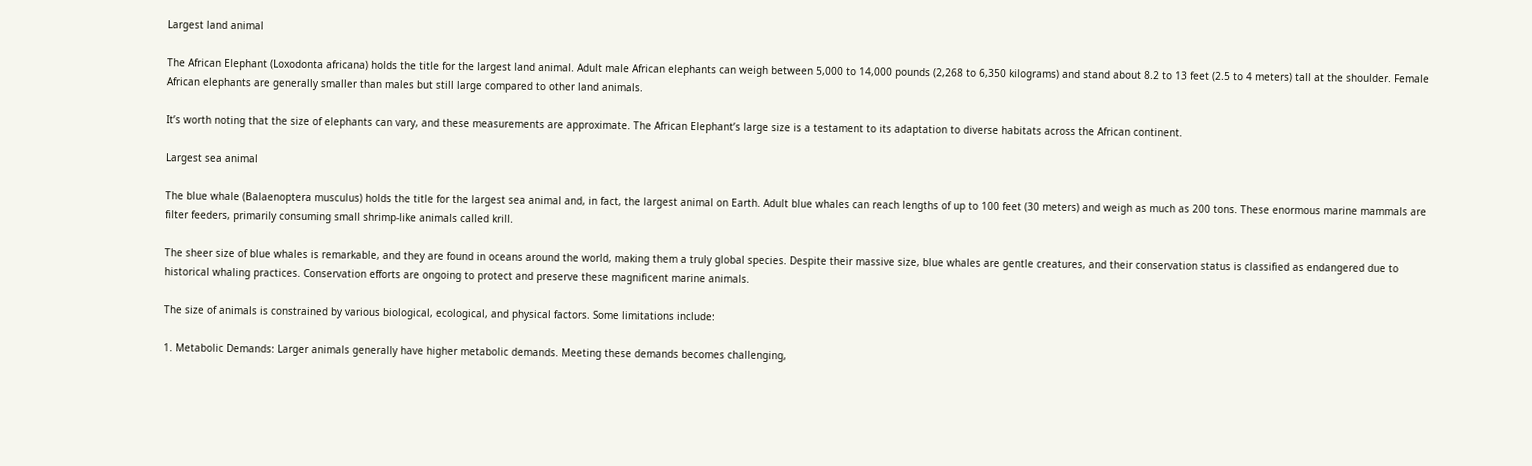Largest land animal

The African Elephant (Loxodonta africana) holds the title for the largest land animal. Adult male African elephants can weigh between 5,000 to 14,000 pounds (2,268 to 6,350 kilograms) and stand about 8.2 to 13 feet (2.5 to 4 meters) tall at the shoulder. Female African elephants are generally smaller than males but still large compared to other land animals.

It’s worth noting that the size of elephants can vary, and these measurements are approximate. The African Elephant’s large size is a testament to its adaptation to diverse habitats across the African continent.

Largest sea animal

The blue whale (Balaenoptera musculus) holds the title for the largest sea animal and, in fact, the largest animal on Earth. Adult blue whales can reach lengths of up to 100 feet (30 meters) and weigh as much as 200 tons. These enormous marine mammals are filter feeders, primarily consuming small shrimp-like animals called krill.

The sheer size of blue whales is remarkable, and they are found in oceans around the world, making them a truly global species. Despite their massive size, blue whales are gentle creatures, and their conservation status is classified as endangered due to historical whaling practices. Conservation efforts are ongoing to protect and preserve these magnificent marine animals.

The size of animals is constrained by various biological, ecological, and physical factors. Some limitations include:

1. Metabolic Demands: Larger animals generally have higher metabolic demands. Meeting these demands becomes challenging,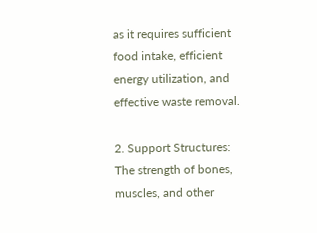as it requires sufficient food intake, efficient energy utilization, and effective waste removal.

2. Support Structures: The strength of bones, muscles, and other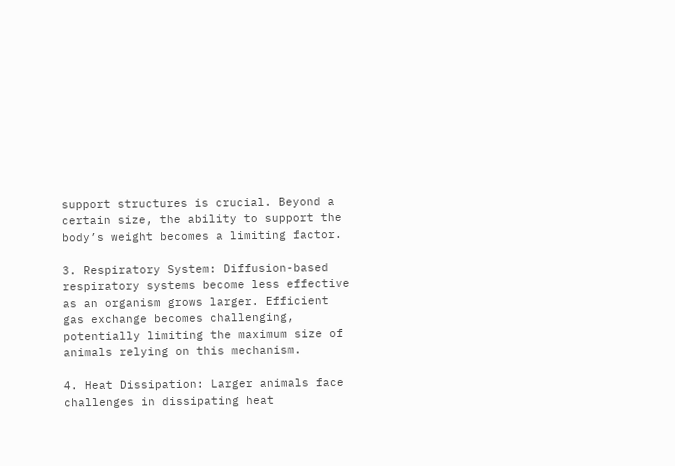support structures is crucial. Beyond a certain size, the ability to support the body’s weight becomes a limiting factor.

3. Respiratory System: Diffusion-based respiratory systems become less effective as an organism grows larger. Efficient gas exchange becomes challenging, potentially limiting the maximum size of animals relying on this mechanism.

4. Heat Dissipation: Larger animals face challenges in dissipating heat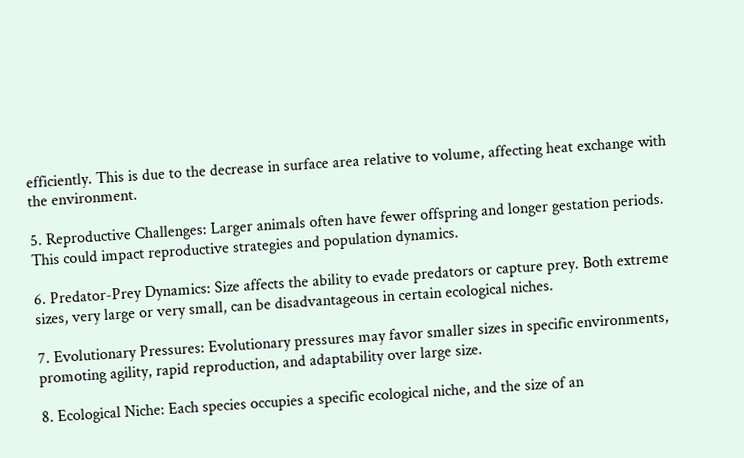efficiently. This is due to the decrease in surface area relative to volume, affecting heat exchange with the environment.

5. Reproductive Challenges: Larger animals often have fewer offspring and longer gestation periods. This could impact reproductive strategies and population dynamics.

6. Predator-Prey Dynamics: Size affects the ability to evade predators or capture prey. Both extreme sizes, very large or very small, can be disadvantageous in certain ecological niches.

7. Evolutionary Pressures: Evolutionary pressures may favor smaller sizes in specific environments, promoting agility, rapid reproduction, and adaptability over large size.

8. Ecological Niche: Each species occupies a specific ecological niche, and the size of an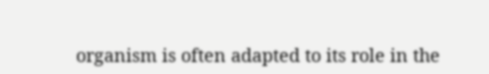organism is often adapted to its role in the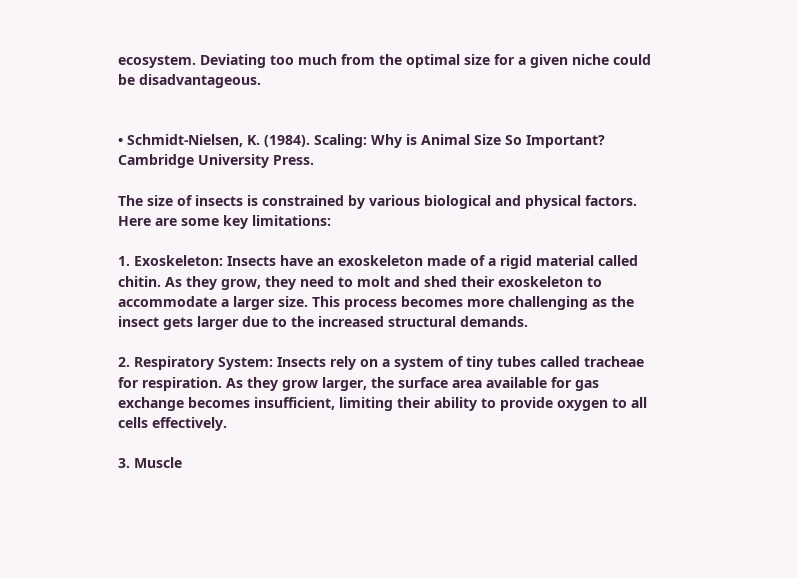ecosystem. Deviating too much from the optimal size for a given niche could be disadvantageous.


• Schmidt-Nielsen, K. (1984). Scaling: Why is Animal Size So Important? Cambridge University Press.

The size of insects is constrained by various biological and physical factors. Here are some key limitations:

1. Exoskeleton: Insects have an exoskeleton made of a rigid material called chitin. As they grow, they need to molt and shed their exoskeleton to accommodate a larger size. This process becomes more challenging as the insect gets larger due to the increased structural demands.

2. Respiratory System: Insects rely on a system of tiny tubes called tracheae for respiration. As they grow larger, the surface area available for gas exchange becomes insufficient, limiting their ability to provide oxygen to all cells effectively.

3. Muscle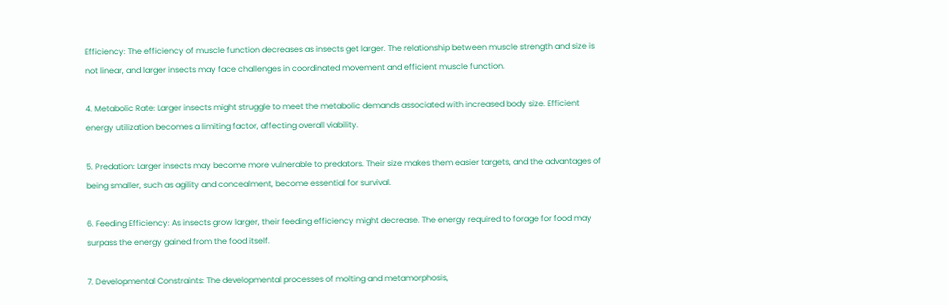Efficiency: The efficiency of muscle function decreases as insects get larger. The relationship between muscle strength and size is not linear, and larger insects may face challenges in coordinated movement and efficient muscle function.

4. Metabolic Rate: Larger insects might struggle to meet the metabolic demands associated with increased body size. Efficient energy utilization becomes a limiting factor, affecting overall viability.

5. Predation: Larger insects may become more vulnerable to predators. Their size makes them easier targets, and the advantages of being smaller, such as agility and concealment, become essential for survival.

6. Feeding Efficiency: As insects grow larger, their feeding efficiency might decrease. The energy required to forage for food may surpass the energy gained from the food itself.

7. Developmental Constraints: The developmental processes of molting and metamorphosis,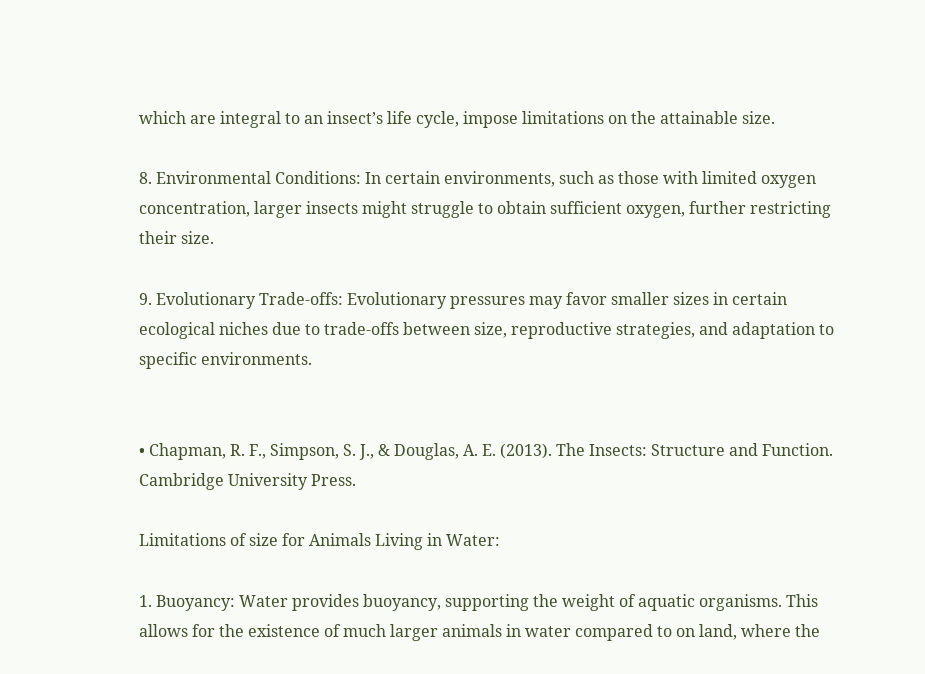which are integral to an insect’s life cycle, impose limitations on the attainable size.

8. Environmental Conditions: In certain environments, such as those with limited oxygen concentration, larger insects might struggle to obtain sufficient oxygen, further restricting their size.

9. Evolutionary Trade-offs: Evolutionary pressures may favor smaller sizes in certain ecological niches due to trade-offs between size, reproductive strategies, and adaptation to specific environments.


• Chapman, R. F., Simpson, S. J., & Douglas, A. E. (2013). The Insects: Structure and Function. Cambridge University Press.

Limitations of size for Animals Living in Water:

1. Buoyancy: Water provides buoyancy, supporting the weight of aquatic organisms. This allows for the existence of much larger animals in water compared to on land, where the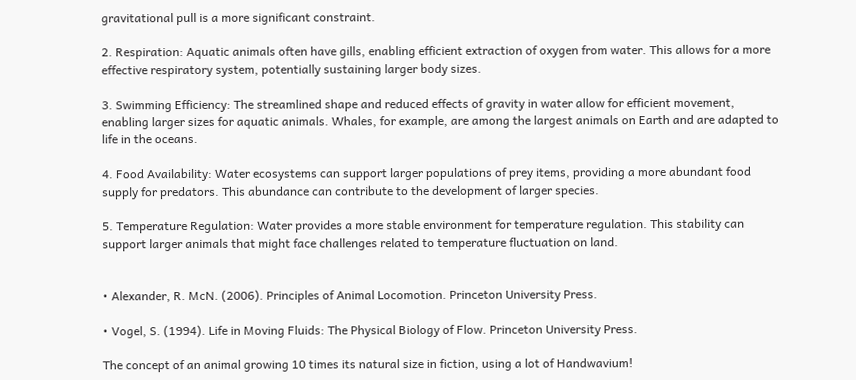gravitational pull is a more significant constraint.

2. Respiration: Aquatic animals often have gills, enabling efficient extraction of oxygen from water. This allows for a more effective respiratory system, potentially sustaining larger body sizes.

3. Swimming Efficiency: The streamlined shape and reduced effects of gravity in water allow for efficient movement, enabling larger sizes for aquatic animals. Whales, for example, are among the largest animals on Earth and are adapted to life in the oceans.

4. Food Availability: Water ecosystems can support larger populations of prey items, providing a more abundant food supply for predators. This abundance can contribute to the development of larger species.

5. Temperature Regulation: Water provides a more stable environment for temperature regulation. This stability can support larger animals that might face challenges related to temperature fluctuation on land.


• Alexander, R. McN. (2006). Principles of Animal Locomotion. Princeton University Press.

• Vogel, S. (1994). Life in Moving Fluids: The Physical Biology of Flow. Princeton University Press.

The concept of an animal growing 10 times its natural size in fiction, using a lot of Handwavium!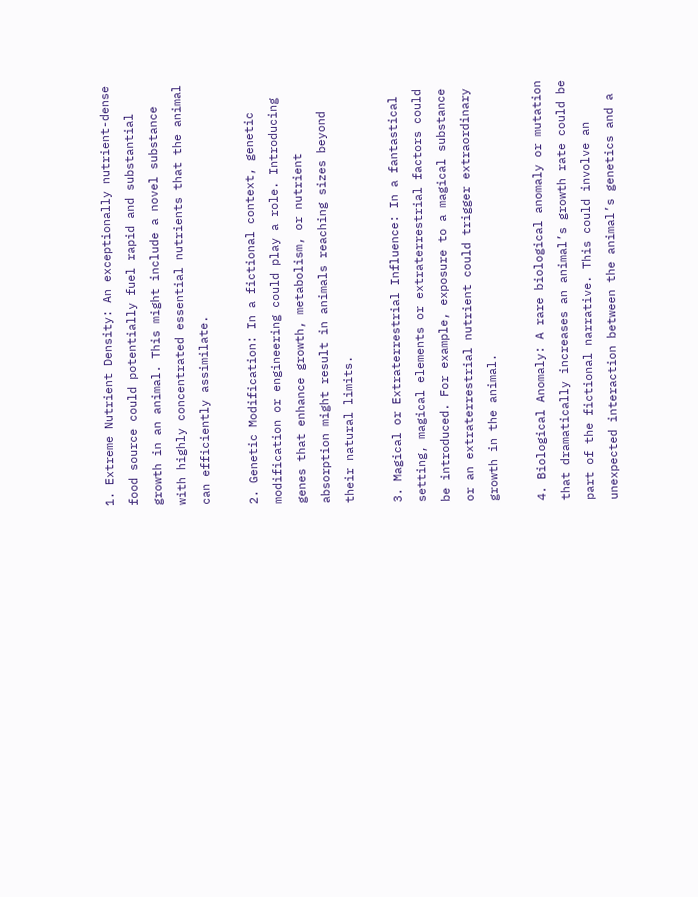1. Extreme Nutrient Density: An exceptionally nutrient-dense food source could potentially fuel rapid and substantial growth in an animal. This might include a novel substance with highly concentrated essential nutrients that the animal can efficiently assimilate.

2. Genetic Modification: In a fictional context, genetic modification or engineering could play a role. Introducing genes that enhance growth, metabolism, or nutrient absorption might result in animals reaching sizes beyond their natural limits.

3. Magical or Extraterrestrial Influence: In a fantastical setting, magical elements or extraterrestrial factors could be introduced. For example, exposure to a magical substance or an extraterrestrial nutrient could trigger extraordinary growth in the animal.

4. Biological Anomaly: A rare biological anomaly or mutation that dramatically increases an animal’s growth rate could be part of the fictional narrative. This could involve an unexpected interaction between the animal’s genetics and a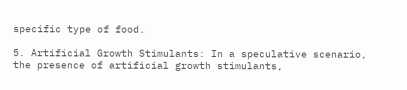specific type of food.

5. Artificial Growth Stimulants: In a speculative scenario, the presence of artificial growth stimulants,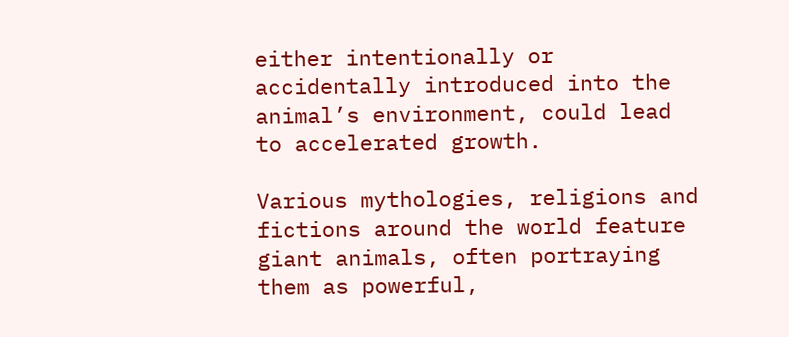either intentionally or accidentally introduced into the animal’s environment, could lead to accelerated growth.

Various mythologies, religions and fictions around the world feature giant animals, often portraying them as powerful,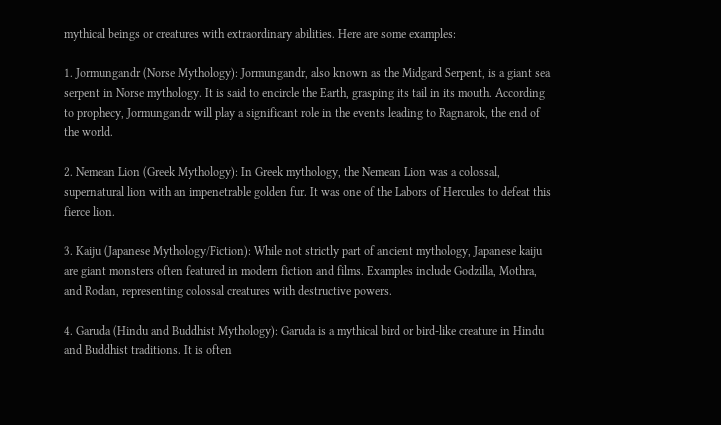mythical beings or creatures with extraordinary abilities. Here are some examples:

1. Jormungandr (Norse Mythology): Jormungandr, also known as the Midgard Serpent, is a giant sea serpent in Norse mythology. It is said to encircle the Earth, grasping its tail in its mouth. According to prophecy, Jormungandr will play a significant role in the events leading to Ragnarok, the end of the world.

2. Nemean Lion (Greek Mythology): In Greek mythology, the Nemean Lion was a colossal, supernatural lion with an impenetrable golden fur. It was one of the Labors of Hercules to defeat this fierce lion.

3. Kaiju (Japanese Mythology/Fiction): While not strictly part of ancient mythology, Japanese kaiju are giant monsters often featured in modern fiction and films. Examples include Godzilla, Mothra, and Rodan, representing colossal creatures with destructive powers.

4. Garuda (Hindu and Buddhist Mythology): Garuda is a mythical bird or bird-like creature in Hindu and Buddhist traditions. It is often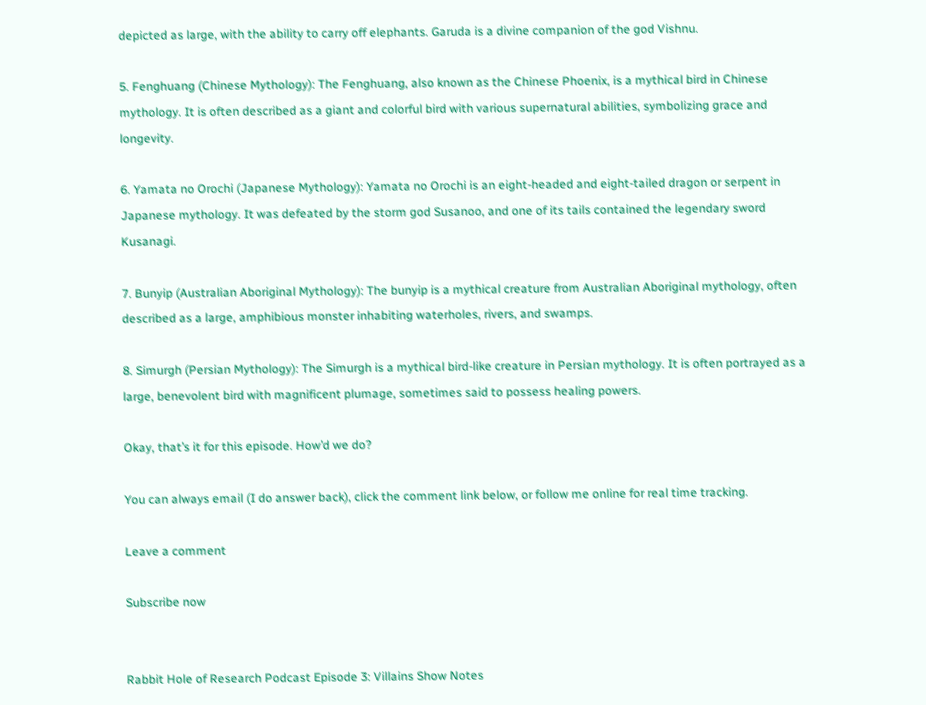depicted as large, with the ability to carry off elephants. Garuda is a divine companion of the god Vishnu.

5. Fenghuang (Chinese Mythology): The Fenghuang, also known as the Chinese Phoenix, is a mythical bird in Chinese mythology. It is often described as a giant and colorful bird with various supernatural abilities, symbolizing grace and longevity.

6. Yamata no Orochi (Japanese Mythology): Yamata no Orochi is an eight-headed and eight-tailed dragon or serpent in Japanese mythology. It was defeated by the storm god Susanoo, and one of its tails contained the legendary sword Kusanagi.

7. Bunyip (Australian Aboriginal Mythology): The bunyip is a mythical creature from Australian Aboriginal mythology, often described as a large, amphibious monster inhabiting waterholes, rivers, and swamps.

8. Simurgh (Persian Mythology): The Simurgh is a mythical bird-like creature in Persian mythology. It is often portrayed as a large, benevolent bird with magnificent plumage, sometimes said to possess healing powers.

Okay, that’s it for this episode. How’d we do?

You can always email (I do answer back), click the comment link below, or follow me online for real time tracking.

Leave a comment

Subscribe now


Rabbit Hole of Research Podcast Episode 3: Villains Show Notes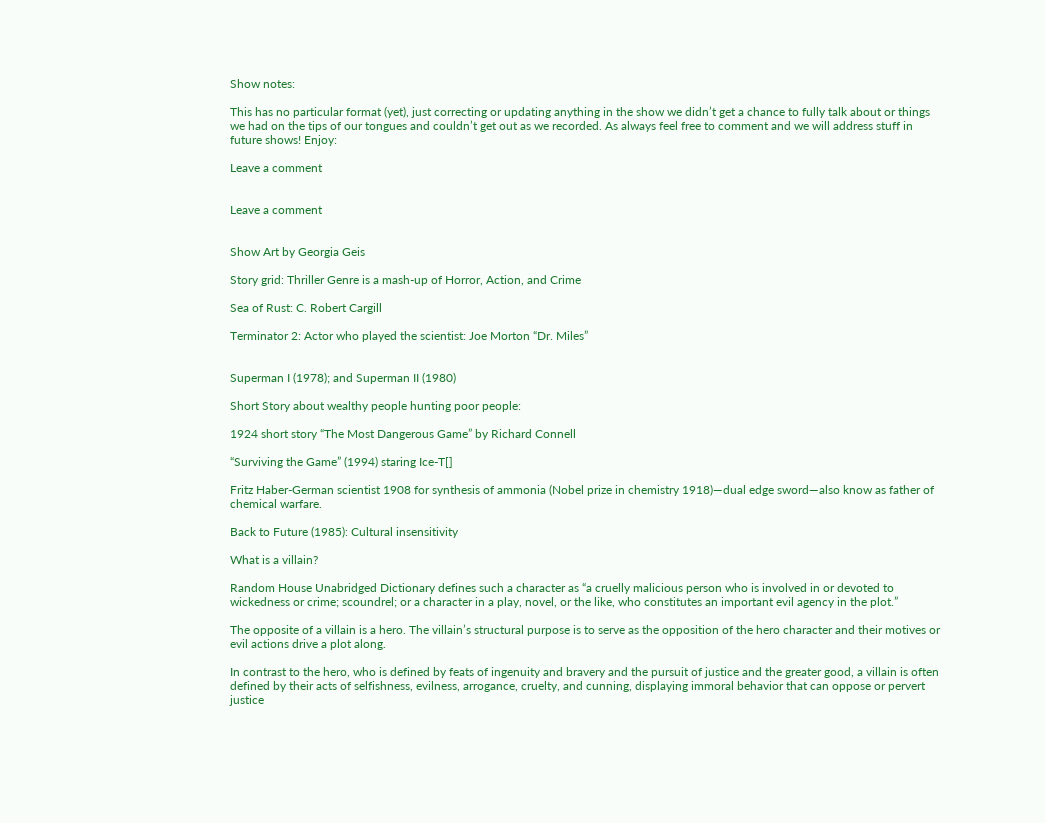Show notes:

This has no particular format (yet), just correcting or updating anything in the show we didn’t get a chance to fully talk about or things we had on the tips of our tongues and couldn’t get out as we recorded. As always feel free to comment and we will address stuff in future shows! Enjoy:

Leave a comment


Leave a comment


Show Art by Georgia Geis

Story grid: Thriller Genre is a mash-up of Horror, Action, and Crime

Sea of Rust: C. Robert Cargill

Terminator 2: Actor who played the scientist: Joe Morton “Dr. Miles”


Superman I (1978); and Superman II (1980)

Short Story about wealthy people hunting poor people:

1924 short story “The Most Dangerous Game” by Richard Connell

“Surviving the Game” (1994) staring Ice-T[]

Fritz Haber-German scientist 1908 for synthesis of ammonia (Nobel prize in chemistry 1918)—dual edge sword—also know as father of chemical warfare.

Back to Future (1985): Cultural insensitivity

What is a villain?

Random House Unabridged Dictionary defines such a character as “a cruelly malicious person who is involved in or devoted to wickedness or crime; scoundrel; or a character in a play, novel, or the like, who constitutes an important evil agency in the plot.”

The opposite of a villain is a hero. The villain’s structural purpose is to serve as the opposition of the hero character and their motives or evil actions drive a plot along.

In contrast to the hero, who is defined by feats of ingenuity and bravery and the pursuit of justice and the greater good, a villain is often defined by their acts of selfishness, evilness, arrogance, cruelty, and cunning, displaying immoral behavior that can oppose or pervert justice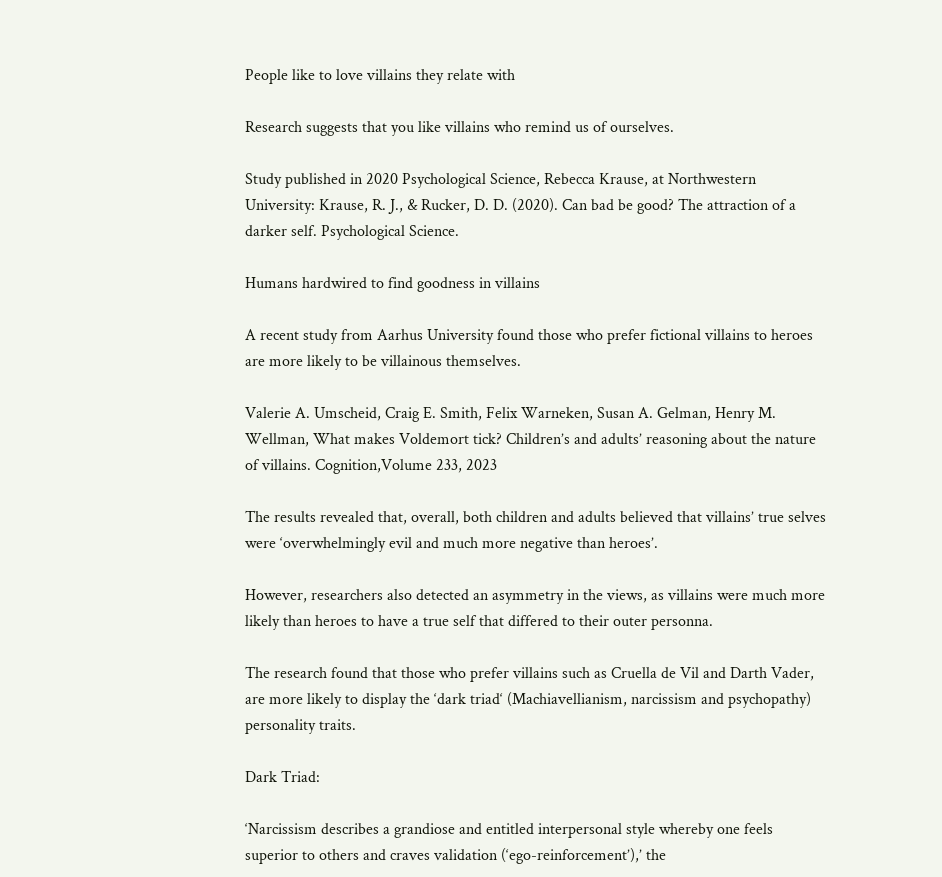People like to love villains they relate with

Research suggests that you like villains who remind us of ourselves.

Study published in 2020 Psychological Science, Rebecca Krause, at Northwestern University: Krause, R. J., & Rucker, D. D. (2020). Can bad be good? The attraction of a darker self. Psychological Science.

Humans hardwired to find goodness in villains

A recent study from Aarhus University found those who prefer fictional villains to heroes are more likely to be villainous themselves.

Valerie A. Umscheid, Craig E. Smith, Felix Warneken, Susan A. Gelman, Henry M. Wellman, What makes Voldemort tick? Children’s and adults’ reasoning about the nature of villains. Cognition,Volume 233, 2023

The results revealed that, overall, both children and adults believed that villains’ true selves were ‘overwhelmingly evil and much more negative than heroes’.

However, researchers also detected an asymmetry in the views, as villains were much more likely than heroes to have a true self that differed to their outer personna.

The research found that those who prefer villains such as Cruella de Vil and Darth Vader, are more likely to display the ‘dark triad‘ (Machiavellianism, narcissism and psychopathy) personality traits.

Dark Triad:

‘Narcissism describes a grandiose and entitled interpersonal style whereby one feels superior to others and craves validation (‘ego-reinforcement’),’ the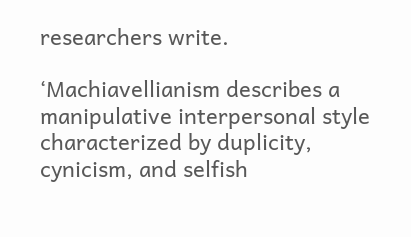researchers write.

‘Machiavellianism describes a manipulative interpersonal style characterized by duplicity, cynicism, and selfish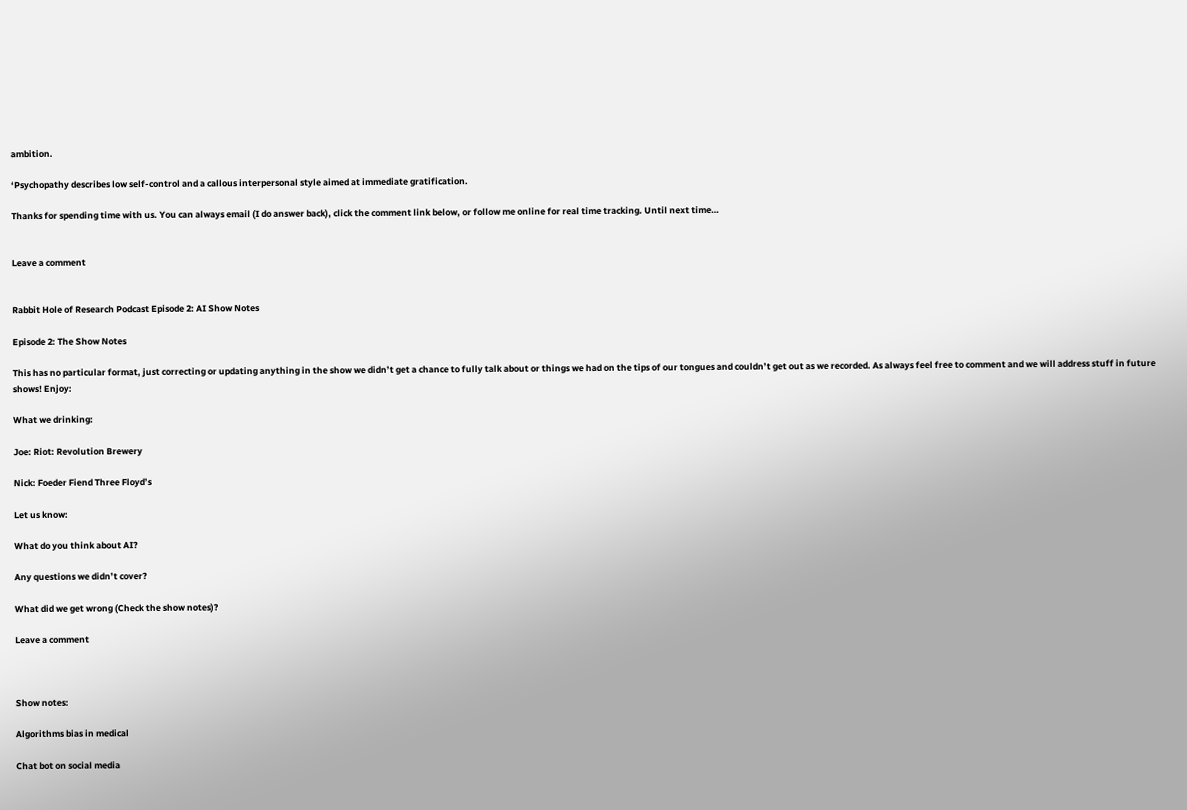ambition.

‘Psychopathy describes low self-control and a callous interpersonal style aimed at immediate gratification.

Thanks for spending time with us. You can always email (I do answer back), click the comment link below, or follow me online for real time tracking. Until next time…


Leave a comment


Rabbit Hole of Research Podcast Episode 2: AI Show Notes

Episode 2: The Show Notes

This has no particular format, just correcting or updating anything in the show we didn’t get a chance to fully talk about or things we had on the tips of our tongues and couldn’t get out as we recorded. As always feel free to comment and we will address stuff in future shows! Enjoy:

What we drinking:

Joe: Riot: Revolution Brewery

Nick: Foeder Fiend Three Floyd’s

Let us know:

What do you think about AI?

Any questions we didn’t cover?

What did we get wrong (Check the show notes)?

Leave a comment



Show notes:

Algorithms bias in medical

Chat bot on social media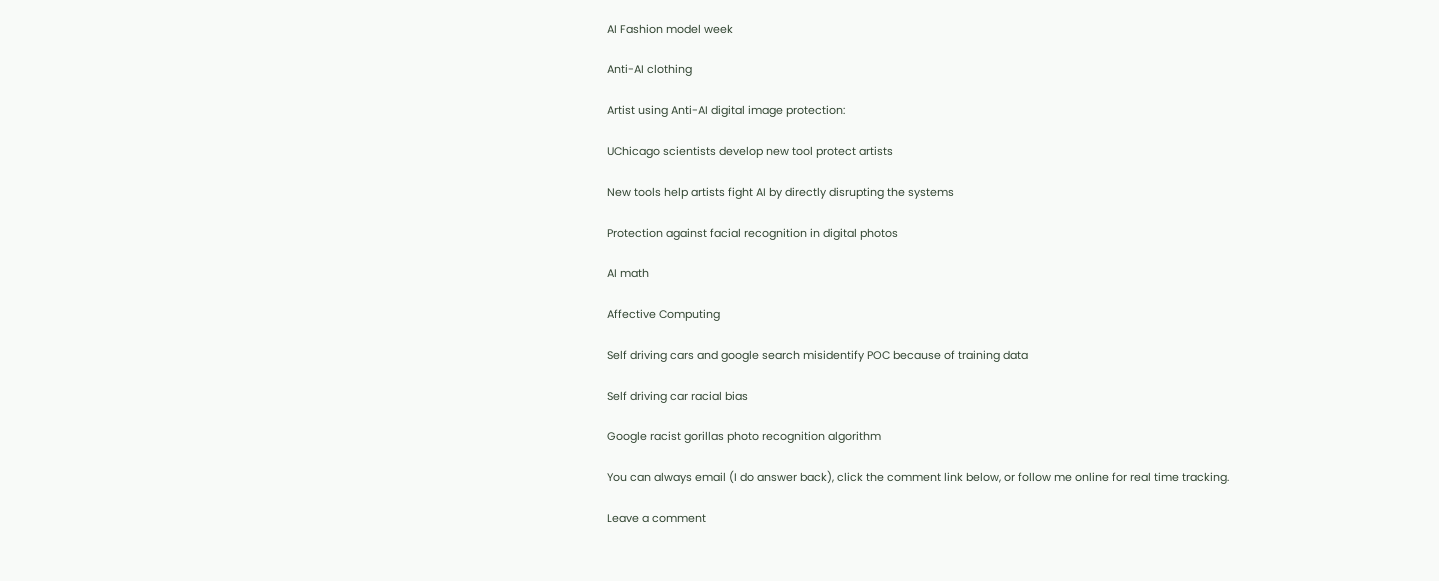AI Fashion model week

Anti-AI clothing

Artist using Anti-AI digital image protection:

UChicago scientists develop new tool protect artists

New tools help artists fight AI by directly disrupting the systems

Protection against facial recognition in digital photos

AI math

Affective Computing

Self driving cars and google search misidentify POC because of training data

Self driving car racial bias

Google racist gorillas photo recognition algorithm

You can always email (I do answer back), click the comment link below, or follow me online for real time tracking.

Leave a comment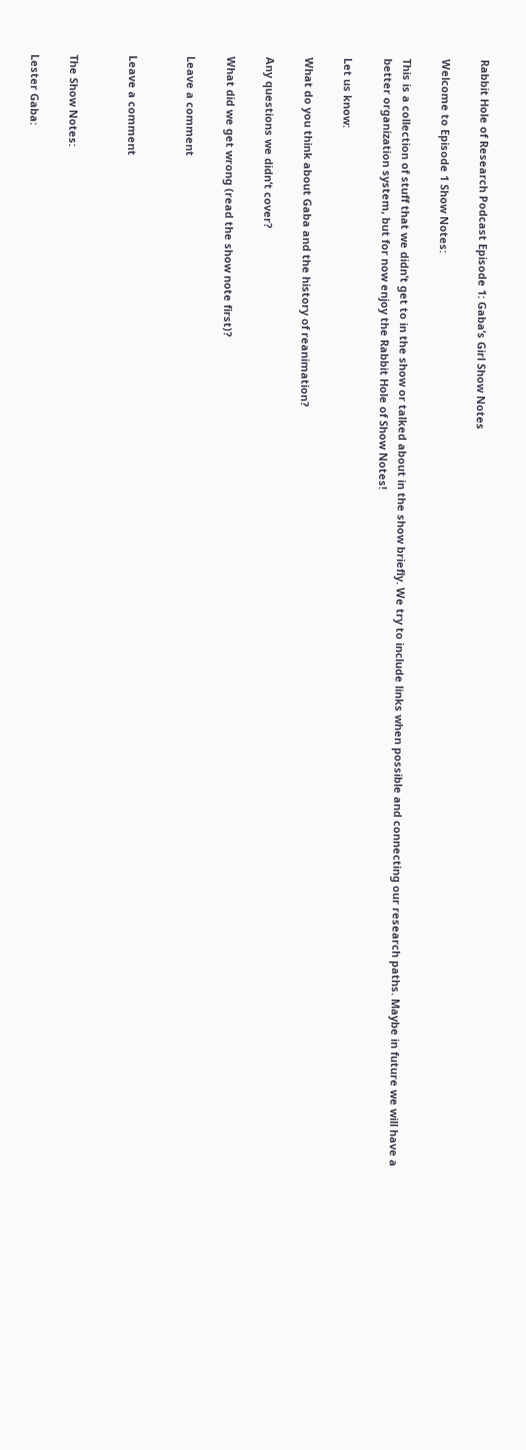Rabbit Hole of Research Podcast Episode 1: Gaba’s Girl Show Notes

Welcome to Episode 1 Show Notes:

This is a collection of stuff that we didn’t get to in the show or talked about in the show briefly. We try to include links when possible and connecting our research paths. Maybe in future we will have a better organization system, but for now enjoy the Rabbit Hole of Show Notes!

Let us know:

What do you think about Gaba and the history of reanimation?

Any questions we didn’t cover?

What did we get wrong (read the show note first)?

Leave a comment


Leave a comment


The Show Notes:

Lester Gaba: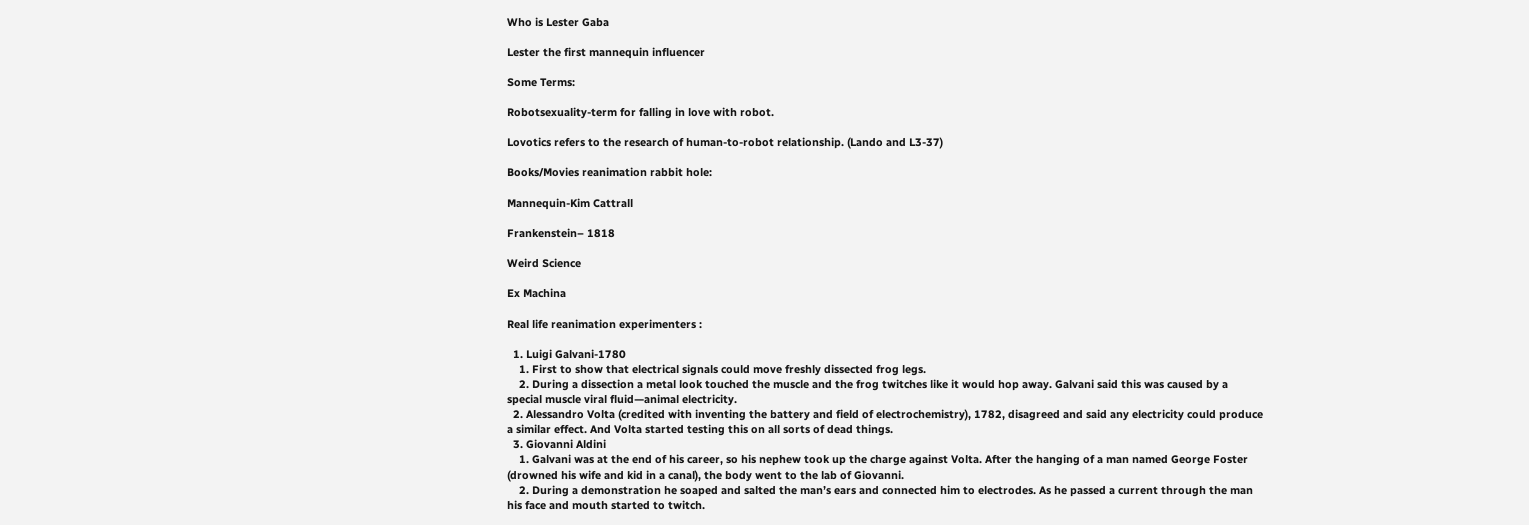Who is Lester Gaba

Lester the first mannequin influencer

Some Terms:

Robotsexuality-term for falling in love with robot.

Lovotics refers to the research of human-to-robot relationship. (Lando and L3-37)

Books/Movies reanimation rabbit hole:

Mannequin-Kim Cattrall

Frankenstein– 1818

Weird Science

Ex Machina

Real life reanimation experimenters :

  1. Luigi Galvani-1780
    1. First to show that electrical signals could move freshly dissected frog legs.
    2. During a dissection a metal look touched the muscle and the frog twitches like it would hop away. Galvani said this was caused by a special muscle viral fluid—animal electricity.
  2. Alessandro Volta (credited with inventing the battery and field of electrochemistry), 1782, disagreed and said any electricity could produce a similar effect. And Volta started testing this on all sorts of dead things.
  3. Giovanni Aldini
    1. Galvani was at the end of his career, so his nephew took up the charge against Volta. After the hanging of a man named George Foster (drowned his wife and kid in a canal), the body went to the lab of Giovanni.
    2. During a demonstration he soaped and salted the man’s ears and connected him to electrodes. As he passed a current through the man his face and mouth started to twitch.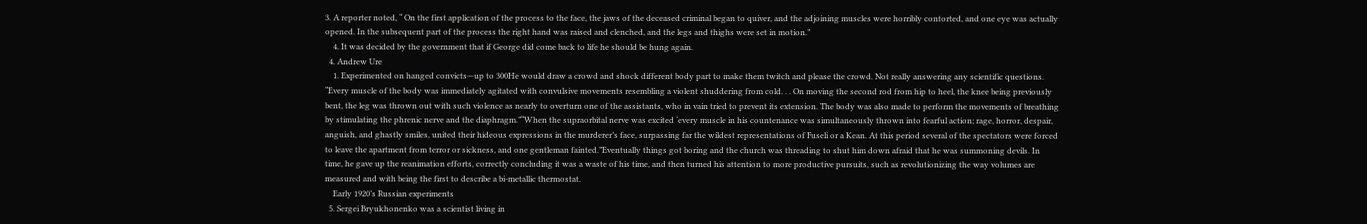3. A reporter noted, “ On the first application of the process to the face, the jaws of the deceased criminal began to quiver, and the adjoining muscles were horribly contorted, and one eye was actually opened. In the subsequent part of the process the right hand was raised and clenched, and the legs and thighs were set in motion.”
    4. It was decided by the government that if George did come back to life he should be hung again.
  4. Andrew Ure
    1. Experimented on hanged convicts—up to 300He would draw a crowd and shock different body part to make them twitch and please the crowd. Not really answering any scientific questions. “Every muscle of the body was immediately agitated with convulsive movements resembling a violent shuddering from cold. . . On moving the second rod from hip to heel, the knee being previously bent, the leg was thrown out with such violence as nearly to overturn one of the assistants, who in vain tried to prevent its extension. The body was also made to perform the movements of breathing by stimulating the phrenic nerve and the diaphragm.”“When the supraorbital nerve was excited ‘every muscle in his countenance was simultaneously thrown into fearful action; rage, horror, despair, anguish, and ghastly smiles, united their hideous expressions in the murderer’s face, surpassing far the wildest representations of Fuseli or a Kean. At this period several of the spectators were forced to leave the apartment from terror or sickness, and one gentleman fainted.”Eventually things got boring and the church was threading to shut him down afraid that he was summoning devils. In time, he gave up the reanimation efforts, correctly concluding it was a waste of his time, and then turned his attention to more productive pursuits, such as revolutionizing the way volumes are measured and with being the first to describe a bi-metallic thermostat.
    Early 1920’s Russian experiments
  5. Sergei Bryukhonenko was a scientist living in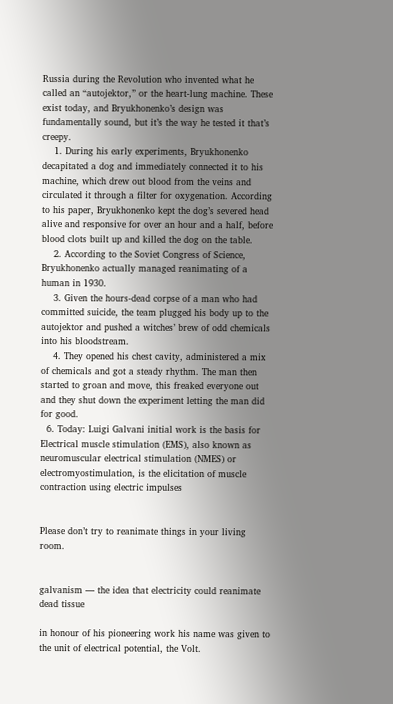Russia during the Revolution who invented what he called an “autojektor,” or the heart-lung machine. These exist today, and Bryukhonenko’s design was fundamentally sound, but it’s the way he tested it that’s creepy.
    1. During his early experiments, Bryukhonenko decapitated a dog and immediately connected it to his machine, which drew out blood from the veins and circulated it through a filter for oxygenation. According to his paper, Bryukhonenko kept the dog’s severed head alive and responsive for over an hour and a half, before blood clots built up and killed the dog on the table.
    2. According to the Soviet Congress of Science, Bryukhonenko actually managed reanimating of a human in 1930.
    3. Given the hours-dead corpse of a man who had committed suicide, the team plugged his body up to the autojektor and pushed a witches’ brew of odd chemicals into his bloodstream.
    4. They opened his chest cavity, administered a mix of chemicals and got a steady rhythm. The man then started to groan and move, this freaked everyone out and they shut down the experiment letting the man did for good.
  6. Today: Luigi Galvani initial work is the basis for Electrical muscle stimulation (EMS), also known as neuromuscular electrical stimulation (NMES) or electromyostimulation, is the elicitation of muscle contraction using electric impulses


Please don’t try to reanimate things in your living room.


galvanism — the idea that electricity could reanimate dead tissue

in honour of his pioneering work his name was given to the unit of electrical potential, the Volt.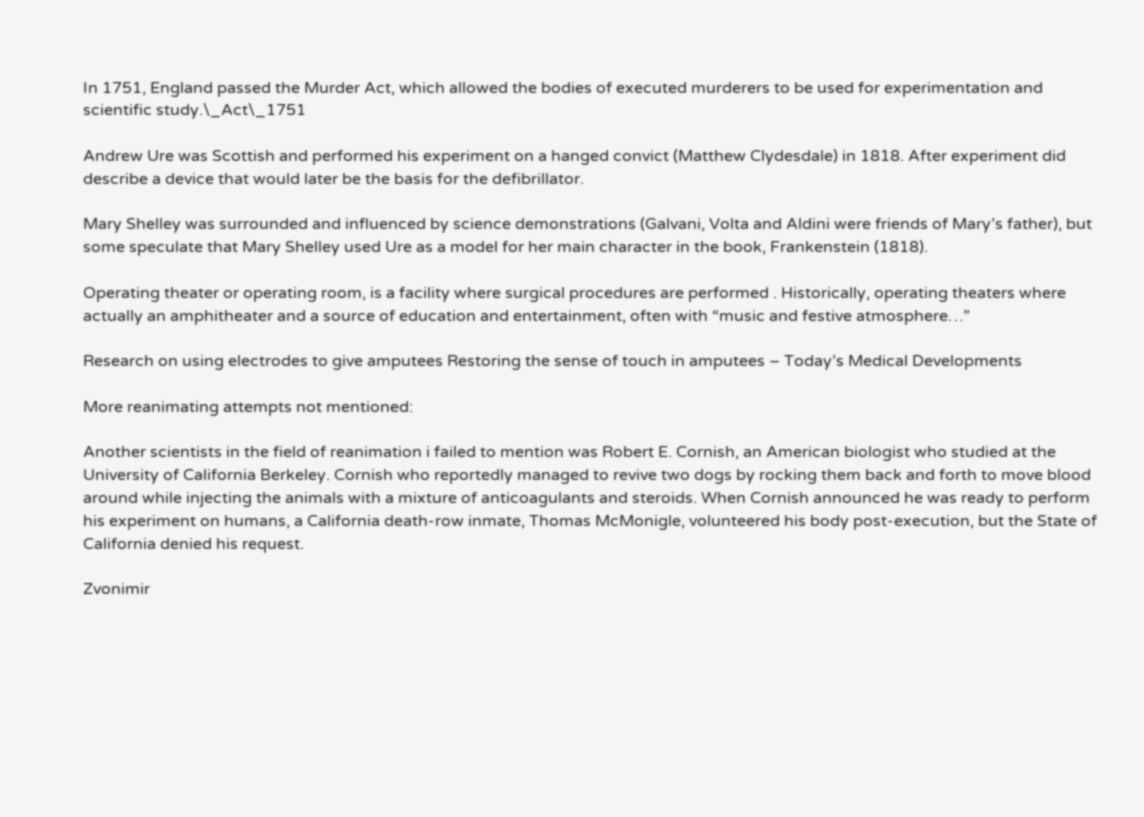In 1751, England passed the Murder Act, which allowed the bodies of executed murderers to be used for experimentation and scientific study.\_Act\_1751

Andrew Ure was Scottish and performed his experiment on a hanged convict (Matthew Clydesdale) in 1818. After experiment did describe a device that would later be the basis for the defibrillator.

Mary Shelley was surrounded and influenced by science demonstrations (Galvani, Volta and Aldini were friends of Mary’s father), but some speculate that Mary Shelley used Ure as a model for her main character in the book, Frankenstein (1818).

Operating theater or operating room, is a facility where surgical procedures are performed . Historically, operating theaters where actually an amphitheater and a source of education and entertainment, often with “music and festive atmosphere…”

Research on using electrodes to give amputees Restoring the sense of touch in amputees – Today’s Medical Developments

More reanimating attempts not mentioned:

Another scientists in the field of reanimation i failed to mention was Robert E. Cornish, an American biologist who studied at the University of California Berkeley. Cornish who reportedly managed to revive two dogs by rocking them back and forth to move blood around while injecting the animals with a mixture of anticoagulants and steroids. When Cornish announced he was ready to perform his experiment on humans, a California death-row inmate, Thomas McMonigle, volunteered his body post-execution, but the State of California denied his request.

Zvonimir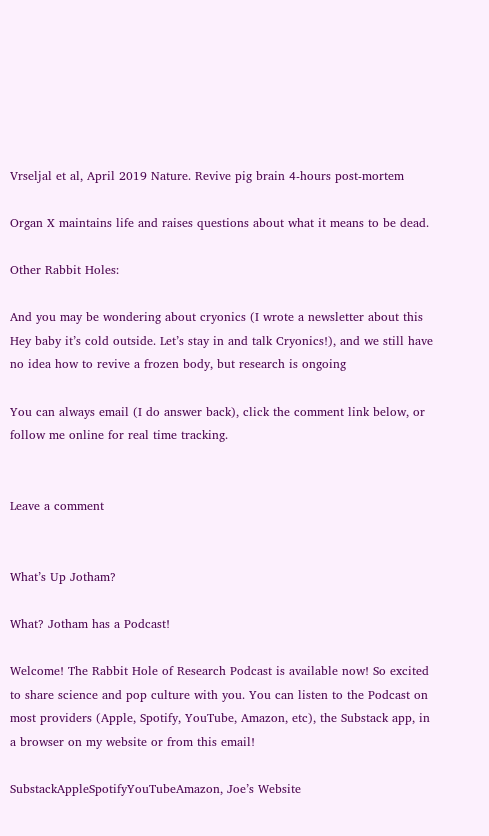Vrseljal et al, April 2019 Nature. Revive pig brain 4-hours post-mortem

Organ X maintains life and raises questions about what it means to be dead.

Other Rabbit Holes:

And you may be wondering about cryonics (I wrote a newsletter about this Hey baby it’s cold outside. Let’s stay in and talk Cryonics!), and we still have no idea how to revive a frozen body, but research is ongoing

You can always email (I do answer back), click the comment link below, or follow me online for real time tracking.


Leave a comment


What’s Up Jotham?

What? Jotham has a Podcast!

Welcome! The Rabbit Hole of Research Podcast is available now! So excited to share science and pop culture with you. You can listen to the Podcast on most providers (Apple, Spotify, YouTube, Amazon, etc), the Substack app, in a browser on my website or from this email!

SubstackAppleSpotifyYouTubeAmazon, Joe’s Website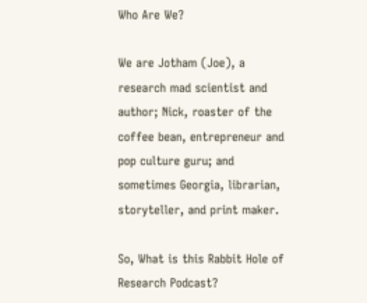Who Are We?

We are Jotham (Joe), a research mad scientist and author; Nick, roaster of the coffee bean, entrepreneur and pop culture guru; and sometimes Georgia, librarian, storyteller, and print maker.

So, What is this Rabbit Hole of Research Podcast?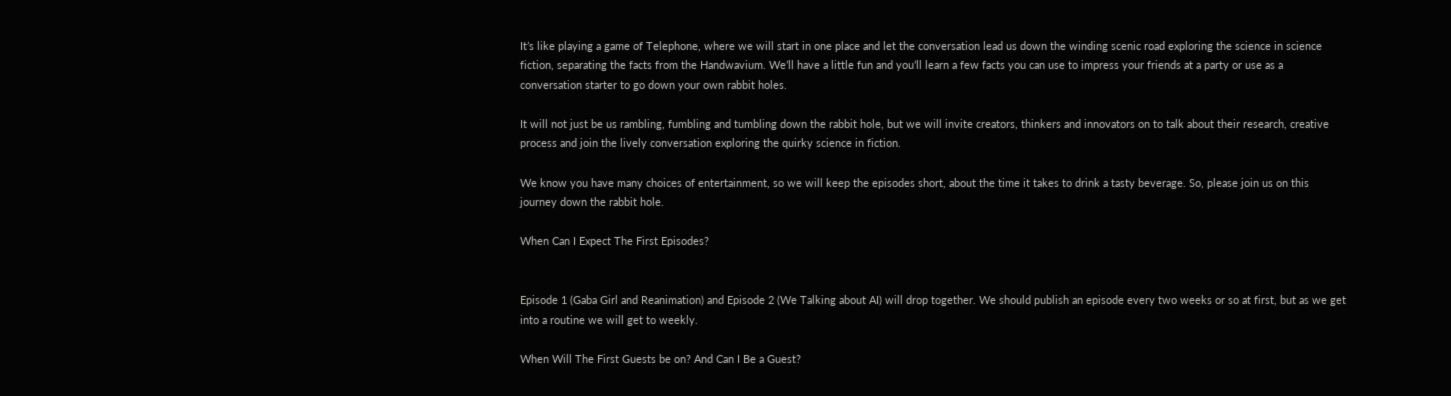It’s like playing a game of Telephone, where we will start in one place and let the conversation lead us down the winding scenic road exploring the science in science fiction, separating the facts from the Handwavium. We’ll have a little fun and you’ll learn a few facts you can use to impress your friends at a party or use as a conversation starter to go down your own rabbit holes.

It will not just be us rambling, fumbling and tumbling down the rabbit hole, but we will invite creators, thinkers and innovators on to talk about their research, creative process and join the lively conversation exploring the quirky science in fiction.

We know you have many choices of entertainment, so we will keep the episodes short, about the time it takes to drink a tasty beverage. So, please join us on this journey down the rabbit hole.

When Can I Expect The First Episodes?


Episode 1 (Gaba Girl and Reanimation) and Episode 2 (We Talking about AI) will drop together. We should publish an episode every two weeks or so at first, but as we get into a routine we will get to weekly.

When Will The First Guests be on? And Can I Be a Guest?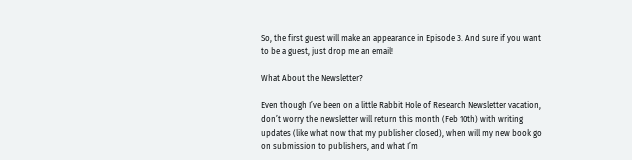So, the first guest will make an appearance in Episode 3. And sure if you want to be a guest, just drop me an email!

What About the Newsletter?

Even though I’ve been on a little Rabbit Hole of Research Newsletter vacation, don’t worry the newsletter will return this month (Feb 10th) with writing updates (like what now that my publisher closed), when will my new book go on submission to publishers, and what I’m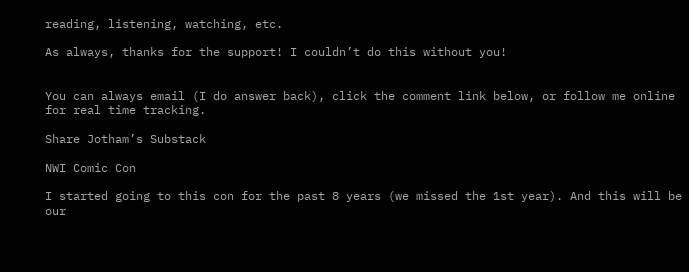reading, listening, watching, etc.

As always, thanks for the support! I couldn’t do this without you!


You can always email (I do answer back), click the comment link below, or follow me online for real time tracking.

Share Jotham’s Substack

NWI Comic Con

I started going to this con for the past 8 years (we missed the 1st year). And this will be our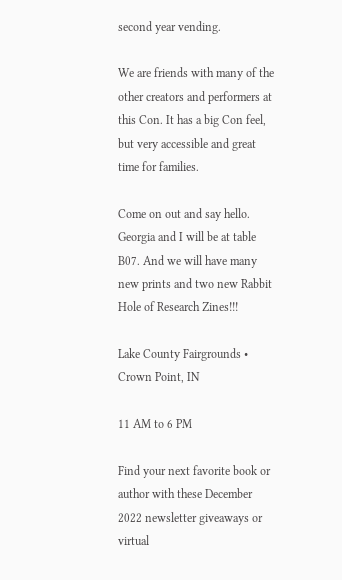second year vending.

We are friends with many of the other creators and performers at this Con. It has a big Con feel, but very accessible and great time for families.

Come on out and say hello. Georgia and I will be at table B07. And we will have many new prints and two new Rabbit Hole of Research Zines!!!

Lake County Fairgrounds • Crown Point, IN

11 AM to 6 PM

Find your next favorite book or author with these December 2022 newsletter giveaways or virtual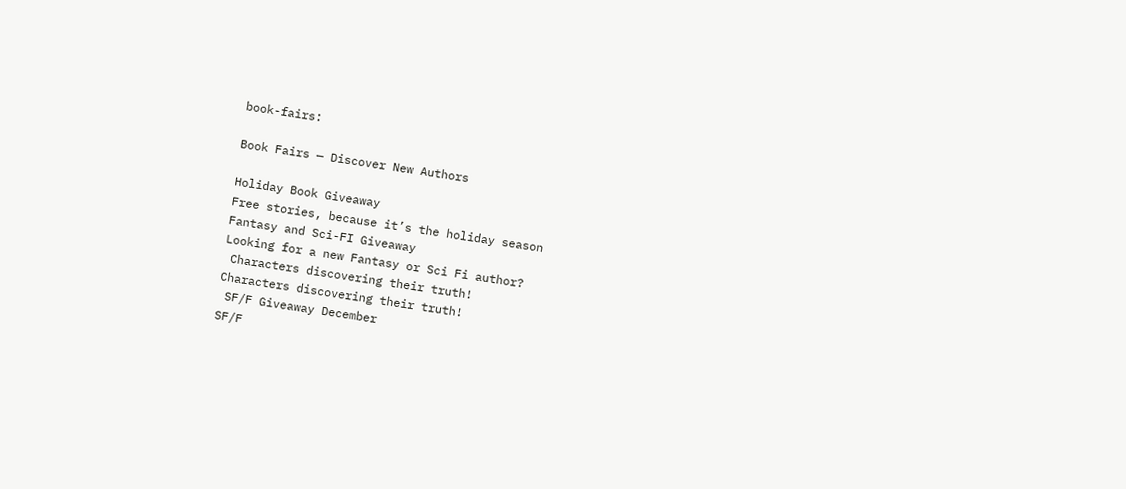book-fairs:

Book Fairs — Discover New Authors

Holiday Book Giveaway
Free stories, because it’s the holiday season
Fantasy and Sci-FI Giveaway
Looking for a new Fantasy or Sci Fi author?
 Characters discovering their truth!
Characters discovering their truth!
 SF/F Giveaway December
SF/F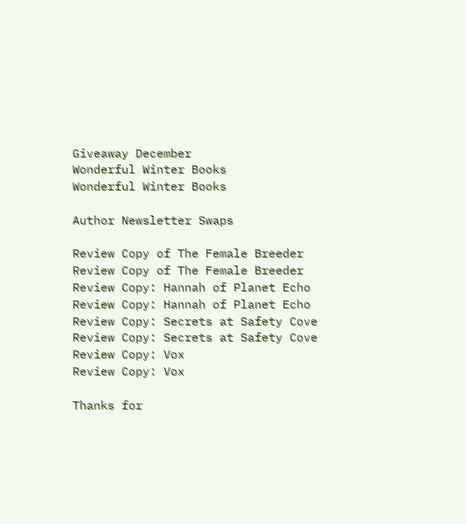Giveaway December
Wonderful Winter Books
Wonderful Winter Books

Author Newsletter Swaps

Review Copy of The Female Breeder
Review Copy of The Female Breeder
Review Copy: Hannah of Planet Echo
Review Copy: Hannah of Planet Echo
Review Copy: Secrets at Safety Cove
Review Copy: Secrets at Safety Cove
Review Copy: Vox
Review Copy: Vox

Thanks for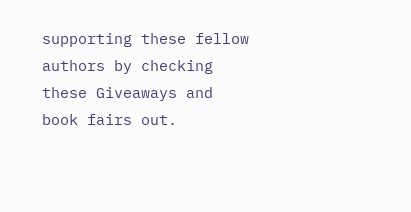supporting these fellow authors by checking these Giveaways and book fairs out.